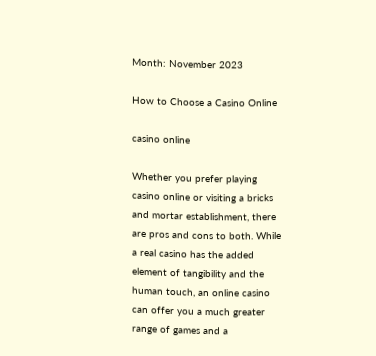Month: November 2023

How to Choose a Casino Online

casino online

Whether you prefer playing casino online or visiting a bricks and mortar establishment, there are pros and cons to both. While a real casino has the added element of tangibility and the human touch, an online casino can offer you a much greater range of games and a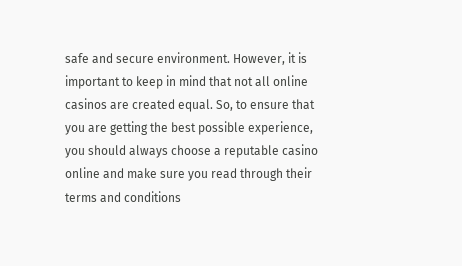safe and secure environment. However, it is important to keep in mind that not all online casinos are created equal. So, to ensure that you are getting the best possible experience, you should always choose a reputable casino online and make sure you read through their terms and conditions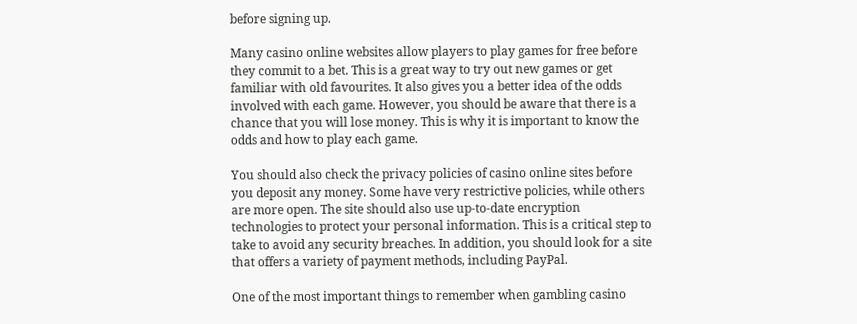before signing up.

Many casino online websites allow players to play games for free before they commit to a bet. This is a great way to try out new games or get familiar with old favourites. It also gives you a better idea of the odds involved with each game. However, you should be aware that there is a chance that you will lose money. This is why it is important to know the odds and how to play each game.

You should also check the privacy policies of casino online sites before you deposit any money. Some have very restrictive policies, while others are more open. The site should also use up-to-date encryption technologies to protect your personal information. This is a critical step to take to avoid any security breaches. In addition, you should look for a site that offers a variety of payment methods, including PayPal.

One of the most important things to remember when gambling casino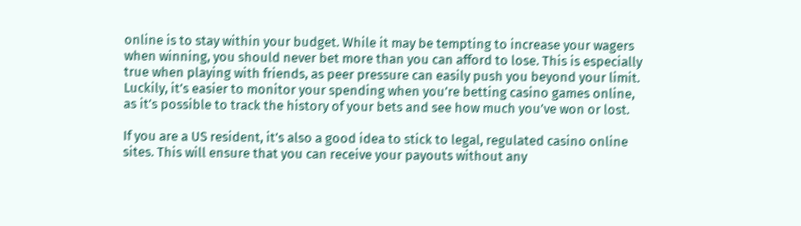online is to stay within your budget. While it may be tempting to increase your wagers when winning, you should never bet more than you can afford to lose. This is especially true when playing with friends, as peer pressure can easily push you beyond your limit. Luckily, it’s easier to monitor your spending when you’re betting casino games online, as it’s possible to track the history of your bets and see how much you’ve won or lost.

If you are a US resident, it’s also a good idea to stick to legal, regulated casino online sites. This will ensure that you can receive your payouts without any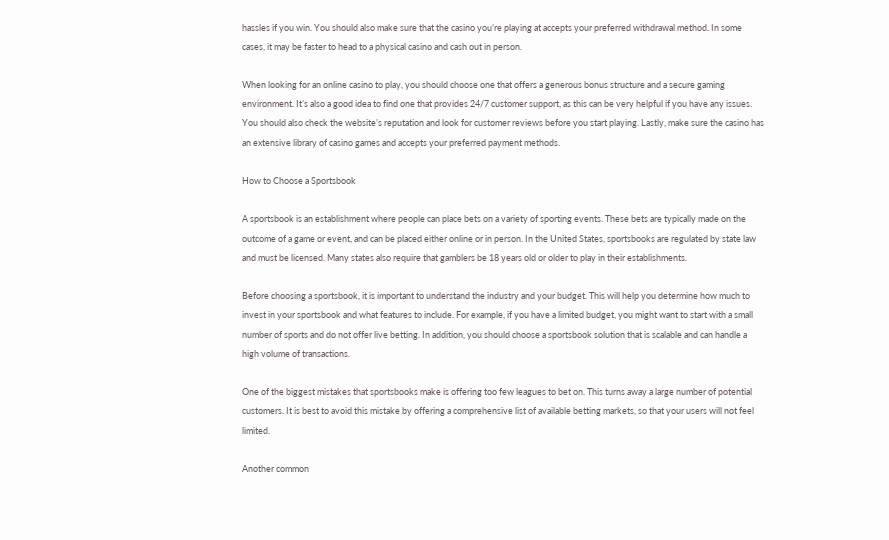hassles if you win. You should also make sure that the casino you’re playing at accepts your preferred withdrawal method. In some cases, it may be faster to head to a physical casino and cash out in person.

When looking for an online casino to play, you should choose one that offers a generous bonus structure and a secure gaming environment. It’s also a good idea to find one that provides 24/7 customer support, as this can be very helpful if you have any issues. You should also check the website’s reputation and look for customer reviews before you start playing. Lastly, make sure the casino has an extensive library of casino games and accepts your preferred payment methods.

How to Choose a Sportsbook

A sportsbook is an establishment where people can place bets on a variety of sporting events. These bets are typically made on the outcome of a game or event, and can be placed either online or in person. In the United States, sportsbooks are regulated by state law and must be licensed. Many states also require that gamblers be 18 years old or older to play in their establishments.

Before choosing a sportsbook, it is important to understand the industry and your budget. This will help you determine how much to invest in your sportsbook and what features to include. For example, if you have a limited budget, you might want to start with a small number of sports and do not offer live betting. In addition, you should choose a sportsbook solution that is scalable and can handle a high volume of transactions.

One of the biggest mistakes that sportsbooks make is offering too few leagues to bet on. This turns away a large number of potential customers. It is best to avoid this mistake by offering a comprehensive list of available betting markets, so that your users will not feel limited.

Another common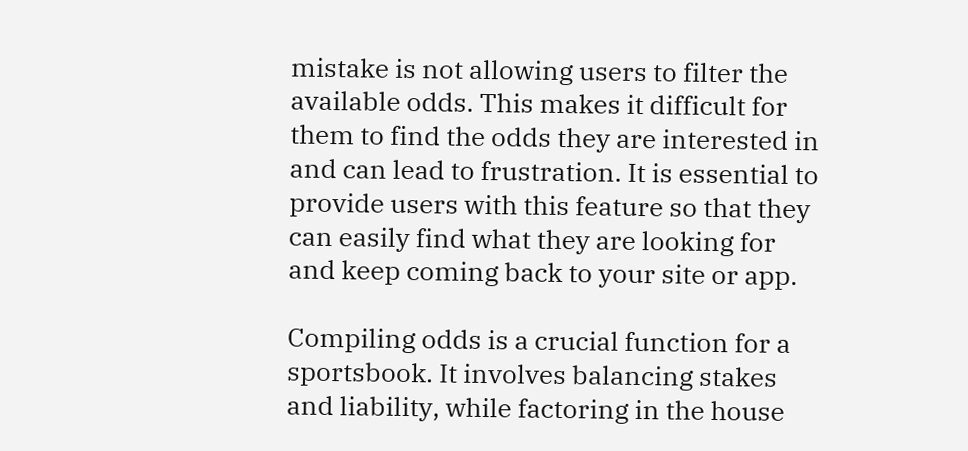mistake is not allowing users to filter the available odds. This makes it difficult for them to find the odds they are interested in and can lead to frustration. It is essential to provide users with this feature so that they can easily find what they are looking for and keep coming back to your site or app.

Compiling odds is a crucial function for a sportsbook. It involves balancing stakes and liability, while factoring in the house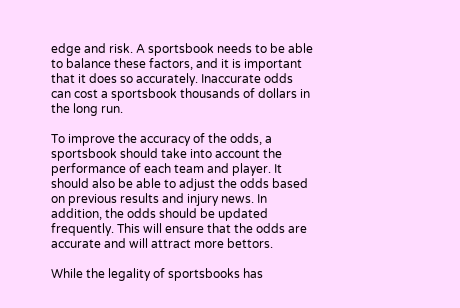edge and risk. A sportsbook needs to be able to balance these factors, and it is important that it does so accurately. Inaccurate odds can cost a sportsbook thousands of dollars in the long run.

To improve the accuracy of the odds, a sportsbook should take into account the performance of each team and player. It should also be able to adjust the odds based on previous results and injury news. In addition, the odds should be updated frequently. This will ensure that the odds are accurate and will attract more bettors.

While the legality of sportsbooks has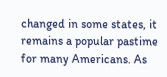changed in some states, it remains a popular pastime for many Americans. As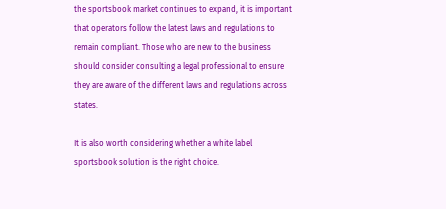the sportsbook market continues to expand, it is important that operators follow the latest laws and regulations to remain compliant. Those who are new to the business should consider consulting a legal professional to ensure they are aware of the different laws and regulations across states.

It is also worth considering whether a white label sportsbook solution is the right choice.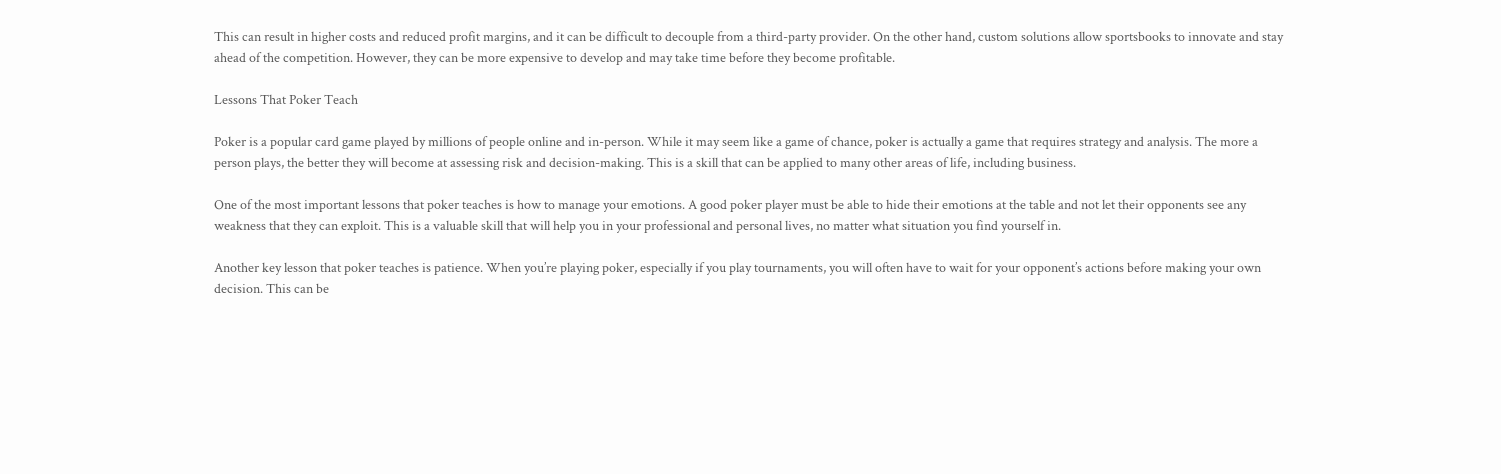This can result in higher costs and reduced profit margins, and it can be difficult to decouple from a third-party provider. On the other hand, custom solutions allow sportsbooks to innovate and stay ahead of the competition. However, they can be more expensive to develop and may take time before they become profitable.

Lessons That Poker Teach

Poker is a popular card game played by millions of people online and in-person. While it may seem like a game of chance, poker is actually a game that requires strategy and analysis. The more a person plays, the better they will become at assessing risk and decision-making. This is a skill that can be applied to many other areas of life, including business.

One of the most important lessons that poker teaches is how to manage your emotions. A good poker player must be able to hide their emotions at the table and not let their opponents see any weakness that they can exploit. This is a valuable skill that will help you in your professional and personal lives, no matter what situation you find yourself in.

Another key lesson that poker teaches is patience. When you’re playing poker, especially if you play tournaments, you will often have to wait for your opponent’s actions before making your own decision. This can be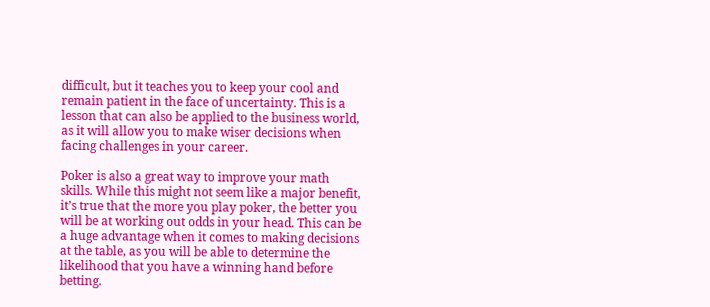difficult, but it teaches you to keep your cool and remain patient in the face of uncertainty. This is a lesson that can also be applied to the business world, as it will allow you to make wiser decisions when facing challenges in your career.

Poker is also a great way to improve your math skills. While this might not seem like a major benefit, it’s true that the more you play poker, the better you will be at working out odds in your head. This can be a huge advantage when it comes to making decisions at the table, as you will be able to determine the likelihood that you have a winning hand before betting.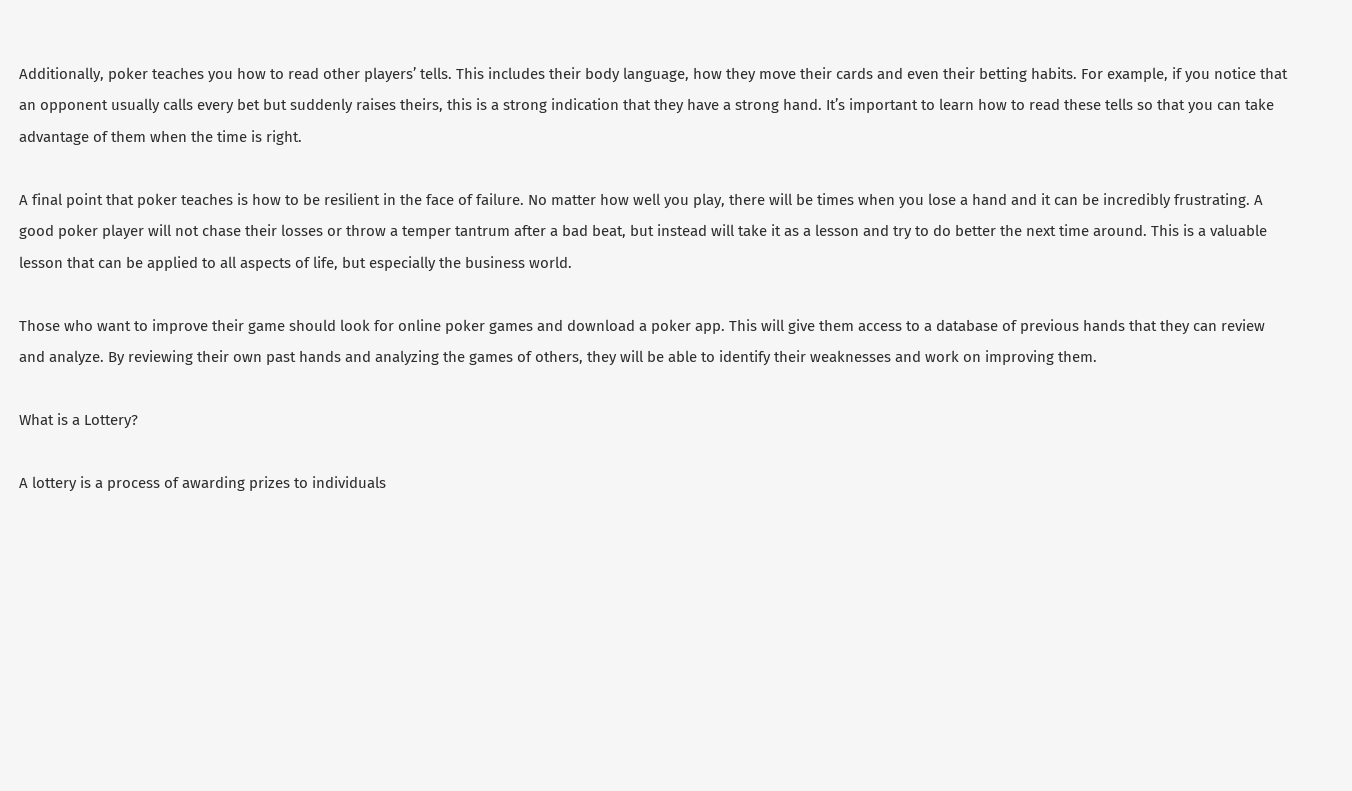Additionally, poker teaches you how to read other players’ tells. This includes their body language, how they move their cards and even their betting habits. For example, if you notice that an opponent usually calls every bet but suddenly raises theirs, this is a strong indication that they have a strong hand. It’s important to learn how to read these tells so that you can take advantage of them when the time is right.

A final point that poker teaches is how to be resilient in the face of failure. No matter how well you play, there will be times when you lose a hand and it can be incredibly frustrating. A good poker player will not chase their losses or throw a temper tantrum after a bad beat, but instead will take it as a lesson and try to do better the next time around. This is a valuable lesson that can be applied to all aspects of life, but especially the business world.

Those who want to improve their game should look for online poker games and download a poker app. This will give them access to a database of previous hands that they can review and analyze. By reviewing their own past hands and analyzing the games of others, they will be able to identify their weaknesses and work on improving them.

What is a Lottery?

A lottery is a process of awarding prizes to individuals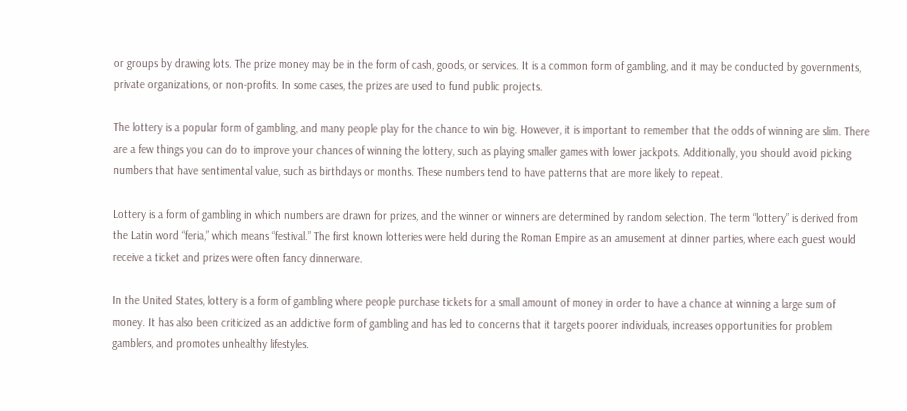or groups by drawing lots. The prize money may be in the form of cash, goods, or services. It is a common form of gambling, and it may be conducted by governments, private organizations, or non-profits. In some cases, the prizes are used to fund public projects.

The lottery is a popular form of gambling, and many people play for the chance to win big. However, it is important to remember that the odds of winning are slim. There are a few things you can do to improve your chances of winning the lottery, such as playing smaller games with lower jackpots. Additionally, you should avoid picking numbers that have sentimental value, such as birthdays or months. These numbers tend to have patterns that are more likely to repeat.

Lottery is a form of gambling in which numbers are drawn for prizes, and the winner or winners are determined by random selection. The term “lottery” is derived from the Latin word “feria,” which means “festival.” The first known lotteries were held during the Roman Empire as an amusement at dinner parties, where each guest would receive a ticket and prizes were often fancy dinnerware.

In the United States, lottery is a form of gambling where people purchase tickets for a small amount of money in order to have a chance at winning a large sum of money. It has also been criticized as an addictive form of gambling and has led to concerns that it targets poorer individuals, increases opportunities for problem gamblers, and promotes unhealthy lifestyles.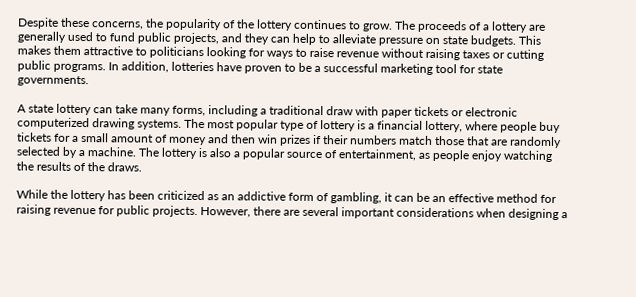Despite these concerns, the popularity of the lottery continues to grow. The proceeds of a lottery are generally used to fund public projects, and they can help to alleviate pressure on state budgets. This makes them attractive to politicians looking for ways to raise revenue without raising taxes or cutting public programs. In addition, lotteries have proven to be a successful marketing tool for state governments.

A state lottery can take many forms, including a traditional draw with paper tickets or electronic computerized drawing systems. The most popular type of lottery is a financial lottery, where people buy tickets for a small amount of money and then win prizes if their numbers match those that are randomly selected by a machine. The lottery is also a popular source of entertainment, as people enjoy watching the results of the draws.

While the lottery has been criticized as an addictive form of gambling, it can be an effective method for raising revenue for public projects. However, there are several important considerations when designing a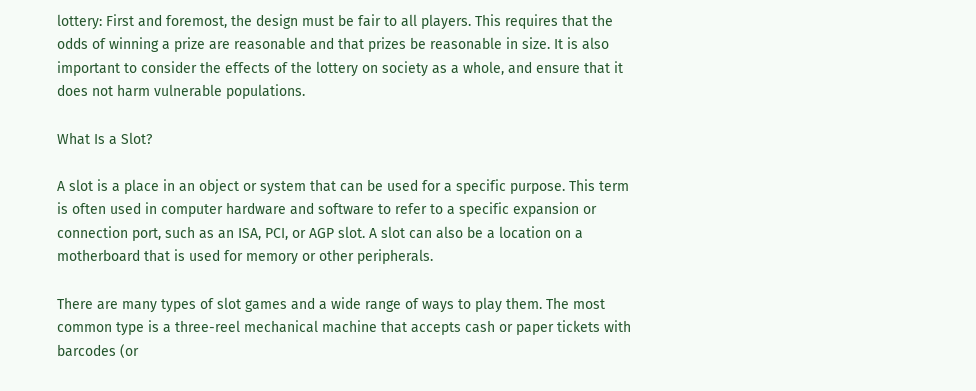lottery: First and foremost, the design must be fair to all players. This requires that the odds of winning a prize are reasonable and that prizes be reasonable in size. It is also important to consider the effects of the lottery on society as a whole, and ensure that it does not harm vulnerable populations.

What Is a Slot?

A slot is a place in an object or system that can be used for a specific purpose. This term is often used in computer hardware and software to refer to a specific expansion or connection port, such as an ISA, PCI, or AGP slot. A slot can also be a location on a motherboard that is used for memory or other peripherals.

There are many types of slot games and a wide range of ways to play them. The most common type is a three-reel mechanical machine that accepts cash or paper tickets with barcodes (or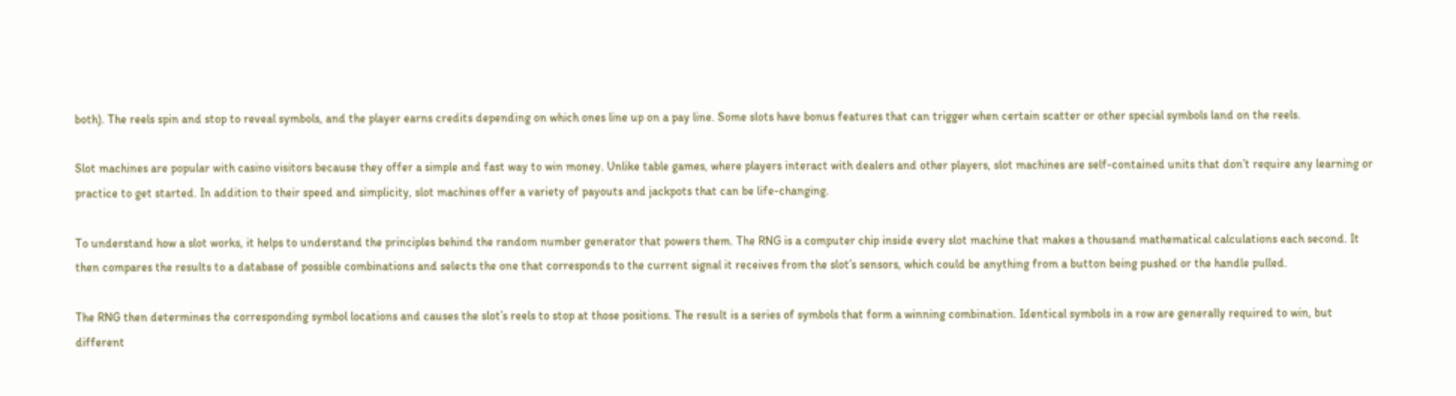both). The reels spin and stop to reveal symbols, and the player earns credits depending on which ones line up on a pay line. Some slots have bonus features that can trigger when certain scatter or other special symbols land on the reels.

Slot machines are popular with casino visitors because they offer a simple and fast way to win money. Unlike table games, where players interact with dealers and other players, slot machines are self-contained units that don’t require any learning or practice to get started. In addition to their speed and simplicity, slot machines offer a variety of payouts and jackpots that can be life-changing.

To understand how a slot works, it helps to understand the principles behind the random number generator that powers them. The RNG is a computer chip inside every slot machine that makes a thousand mathematical calculations each second. It then compares the results to a database of possible combinations and selects the one that corresponds to the current signal it receives from the slot’s sensors, which could be anything from a button being pushed or the handle pulled.

The RNG then determines the corresponding symbol locations and causes the slot’s reels to stop at those positions. The result is a series of symbols that form a winning combination. Identical symbols in a row are generally required to win, but different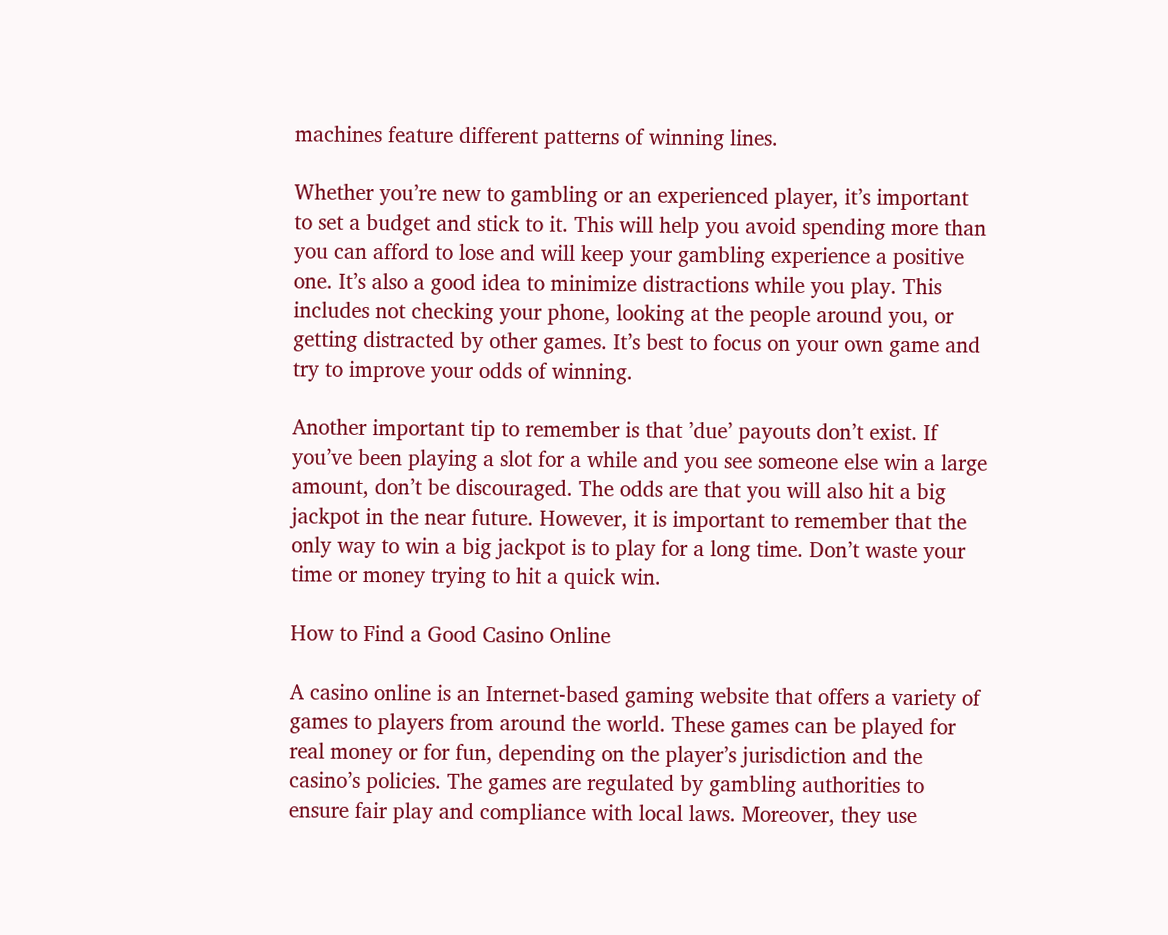machines feature different patterns of winning lines.

Whether you’re new to gambling or an experienced player, it’s important to set a budget and stick to it. This will help you avoid spending more than you can afford to lose and will keep your gambling experience a positive one. It’s also a good idea to minimize distractions while you play. This includes not checking your phone, looking at the people around you, or getting distracted by other games. It’s best to focus on your own game and try to improve your odds of winning.

Another important tip to remember is that ’due’ payouts don’t exist. If you’ve been playing a slot for a while and you see someone else win a large amount, don’t be discouraged. The odds are that you will also hit a big jackpot in the near future. However, it is important to remember that the only way to win a big jackpot is to play for a long time. Don’t waste your time or money trying to hit a quick win.

How to Find a Good Casino Online

A casino online is an Internet-based gaming website that offers a variety of games to players from around the world. These games can be played for real money or for fun, depending on the player’s jurisdiction and the casino’s policies. The games are regulated by gambling authorities to ensure fair play and compliance with local laws. Moreover, they use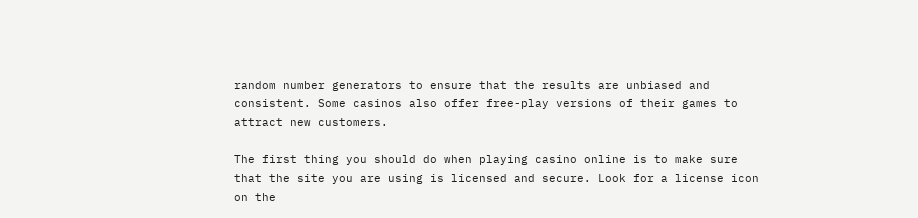random number generators to ensure that the results are unbiased and consistent. Some casinos also offer free-play versions of their games to attract new customers.

The first thing you should do when playing casino online is to make sure that the site you are using is licensed and secure. Look for a license icon on the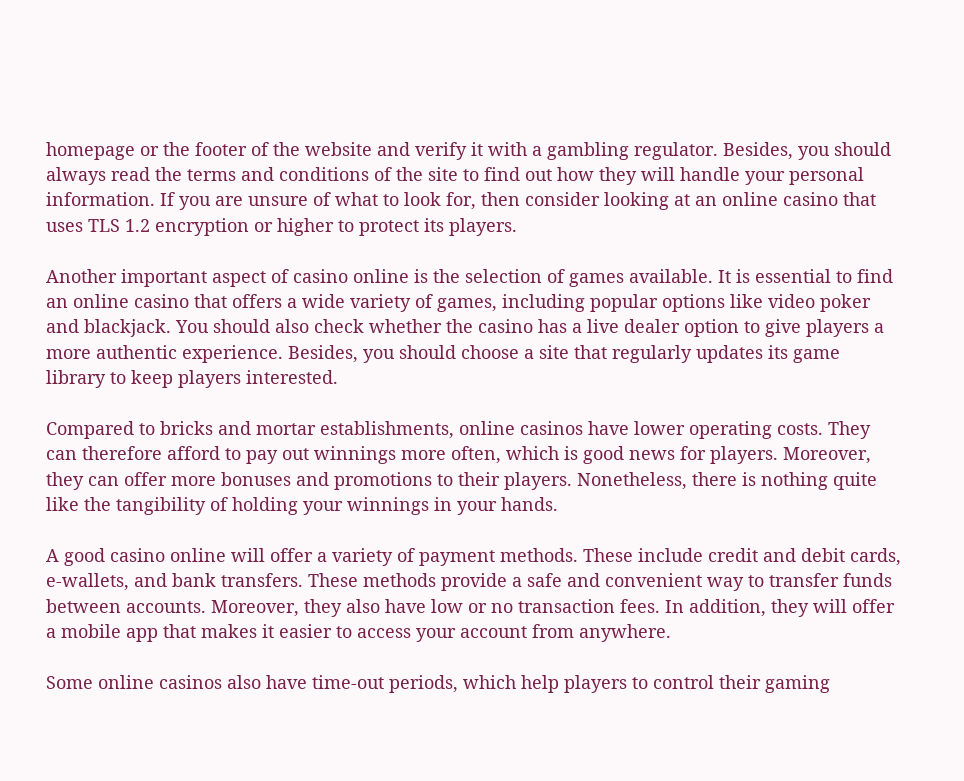homepage or the footer of the website and verify it with a gambling regulator. Besides, you should always read the terms and conditions of the site to find out how they will handle your personal information. If you are unsure of what to look for, then consider looking at an online casino that uses TLS 1.2 encryption or higher to protect its players.

Another important aspect of casino online is the selection of games available. It is essential to find an online casino that offers a wide variety of games, including popular options like video poker and blackjack. You should also check whether the casino has a live dealer option to give players a more authentic experience. Besides, you should choose a site that regularly updates its game library to keep players interested.

Compared to bricks and mortar establishments, online casinos have lower operating costs. They can therefore afford to pay out winnings more often, which is good news for players. Moreover, they can offer more bonuses and promotions to their players. Nonetheless, there is nothing quite like the tangibility of holding your winnings in your hands.

A good casino online will offer a variety of payment methods. These include credit and debit cards, e-wallets, and bank transfers. These methods provide a safe and convenient way to transfer funds between accounts. Moreover, they also have low or no transaction fees. In addition, they will offer a mobile app that makes it easier to access your account from anywhere.

Some online casinos also have time-out periods, which help players to control their gaming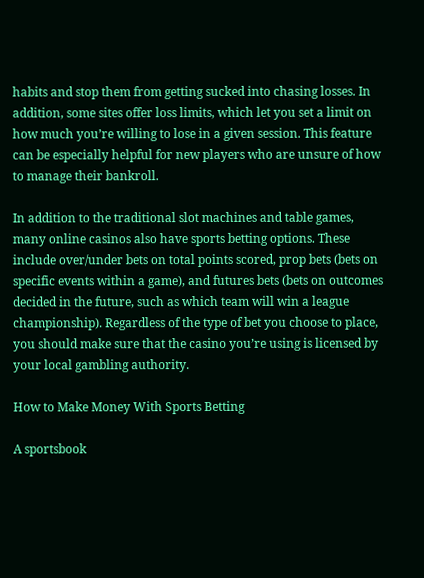habits and stop them from getting sucked into chasing losses. In addition, some sites offer loss limits, which let you set a limit on how much you’re willing to lose in a given session. This feature can be especially helpful for new players who are unsure of how to manage their bankroll.

In addition to the traditional slot machines and table games, many online casinos also have sports betting options. These include over/under bets on total points scored, prop bets (bets on specific events within a game), and futures bets (bets on outcomes decided in the future, such as which team will win a league championship). Regardless of the type of bet you choose to place, you should make sure that the casino you’re using is licensed by your local gambling authority.

How to Make Money With Sports Betting

A sportsbook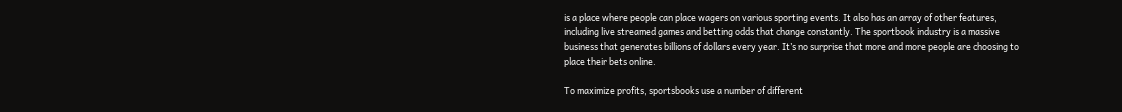is a place where people can place wagers on various sporting events. It also has an array of other features, including live streamed games and betting odds that change constantly. The sportbook industry is a massive business that generates billions of dollars every year. It’s no surprise that more and more people are choosing to place their bets online.

To maximize profits, sportsbooks use a number of different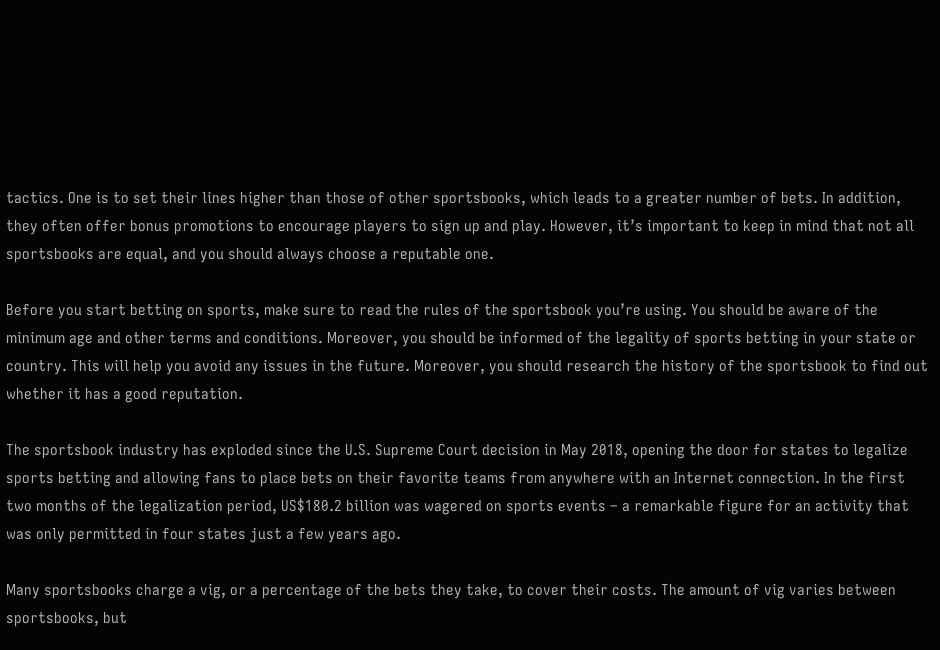tactics. One is to set their lines higher than those of other sportsbooks, which leads to a greater number of bets. In addition, they often offer bonus promotions to encourage players to sign up and play. However, it’s important to keep in mind that not all sportsbooks are equal, and you should always choose a reputable one.

Before you start betting on sports, make sure to read the rules of the sportsbook you’re using. You should be aware of the minimum age and other terms and conditions. Moreover, you should be informed of the legality of sports betting in your state or country. This will help you avoid any issues in the future. Moreover, you should research the history of the sportsbook to find out whether it has a good reputation.

The sportsbook industry has exploded since the U.S. Supreme Court decision in May 2018, opening the door for states to legalize sports betting and allowing fans to place bets on their favorite teams from anywhere with an Internet connection. In the first two months of the legalization period, US$180.2 billion was wagered on sports events – a remarkable figure for an activity that was only permitted in four states just a few years ago.

Many sportsbooks charge a vig, or a percentage of the bets they take, to cover their costs. The amount of vig varies between sportsbooks, but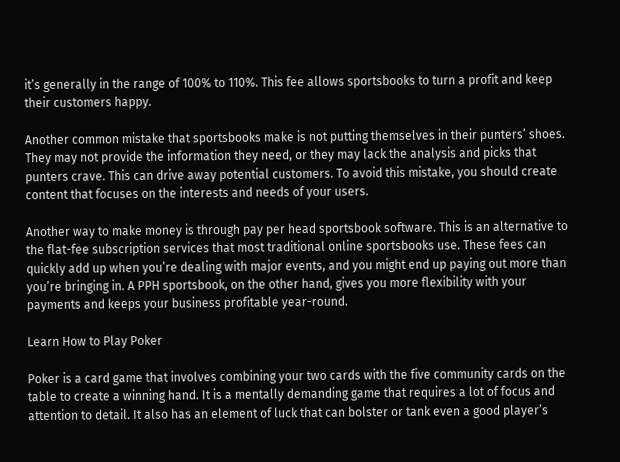it’s generally in the range of 100% to 110%. This fee allows sportsbooks to turn a profit and keep their customers happy.

Another common mistake that sportsbooks make is not putting themselves in their punters’ shoes. They may not provide the information they need, or they may lack the analysis and picks that punters crave. This can drive away potential customers. To avoid this mistake, you should create content that focuses on the interests and needs of your users.

Another way to make money is through pay per head sportsbook software. This is an alternative to the flat-fee subscription services that most traditional online sportsbooks use. These fees can quickly add up when you’re dealing with major events, and you might end up paying out more than you’re bringing in. A PPH sportsbook, on the other hand, gives you more flexibility with your payments and keeps your business profitable year-round.

Learn How to Play Poker

Poker is a card game that involves combining your two cards with the five community cards on the table to create a winning hand. It is a mentally demanding game that requires a lot of focus and attention to detail. It also has an element of luck that can bolster or tank even a good player’s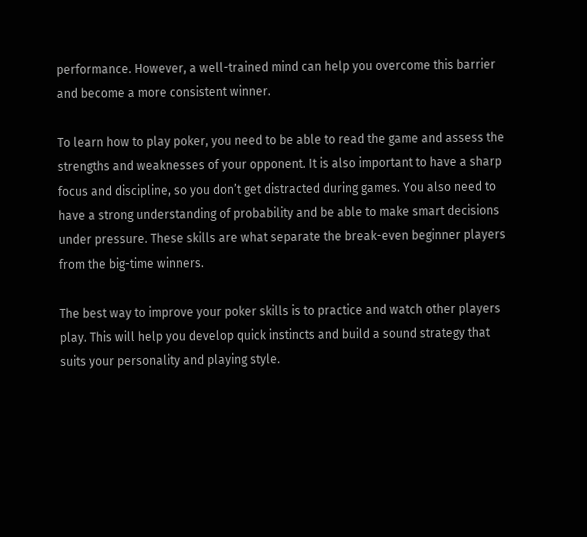performance. However, a well-trained mind can help you overcome this barrier and become a more consistent winner.

To learn how to play poker, you need to be able to read the game and assess the strengths and weaknesses of your opponent. It is also important to have a sharp focus and discipline, so you don’t get distracted during games. You also need to have a strong understanding of probability and be able to make smart decisions under pressure. These skills are what separate the break-even beginner players from the big-time winners.

The best way to improve your poker skills is to practice and watch other players play. This will help you develop quick instincts and build a sound strategy that suits your personality and playing style.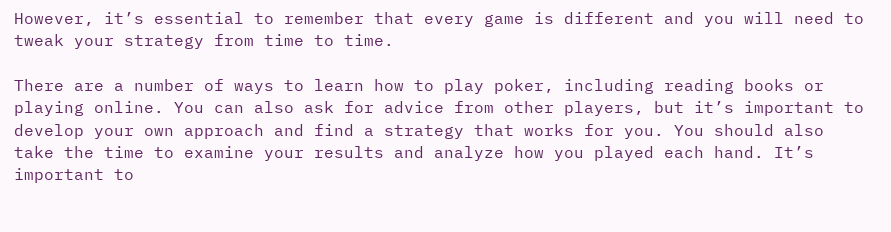However, it’s essential to remember that every game is different and you will need to tweak your strategy from time to time.

There are a number of ways to learn how to play poker, including reading books or playing online. You can also ask for advice from other players, but it’s important to develop your own approach and find a strategy that works for you. You should also take the time to examine your results and analyze how you played each hand. It’s important to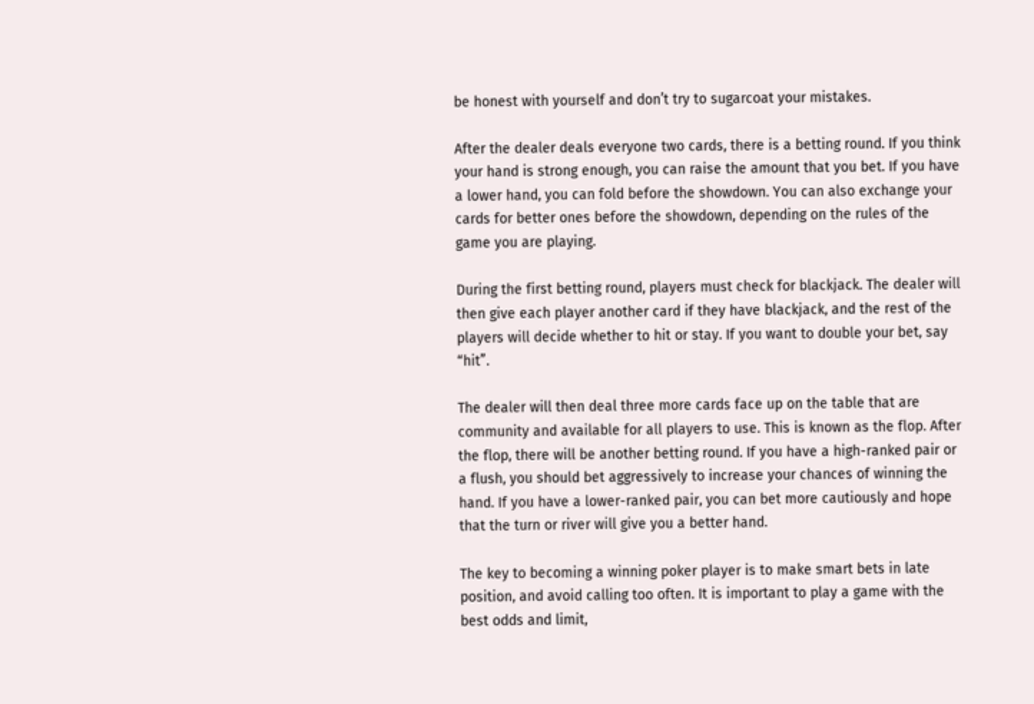be honest with yourself and don’t try to sugarcoat your mistakes.

After the dealer deals everyone two cards, there is a betting round. If you think your hand is strong enough, you can raise the amount that you bet. If you have a lower hand, you can fold before the showdown. You can also exchange your cards for better ones before the showdown, depending on the rules of the game you are playing.

During the first betting round, players must check for blackjack. The dealer will then give each player another card if they have blackjack, and the rest of the players will decide whether to hit or stay. If you want to double your bet, say “hit”.

The dealer will then deal three more cards face up on the table that are community and available for all players to use. This is known as the flop. After the flop, there will be another betting round. If you have a high-ranked pair or a flush, you should bet aggressively to increase your chances of winning the hand. If you have a lower-ranked pair, you can bet more cautiously and hope that the turn or river will give you a better hand.

The key to becoming a winning poker player is to make smart bets in late position, and avoid calling too often. It is important to play a game with the best odds and limit,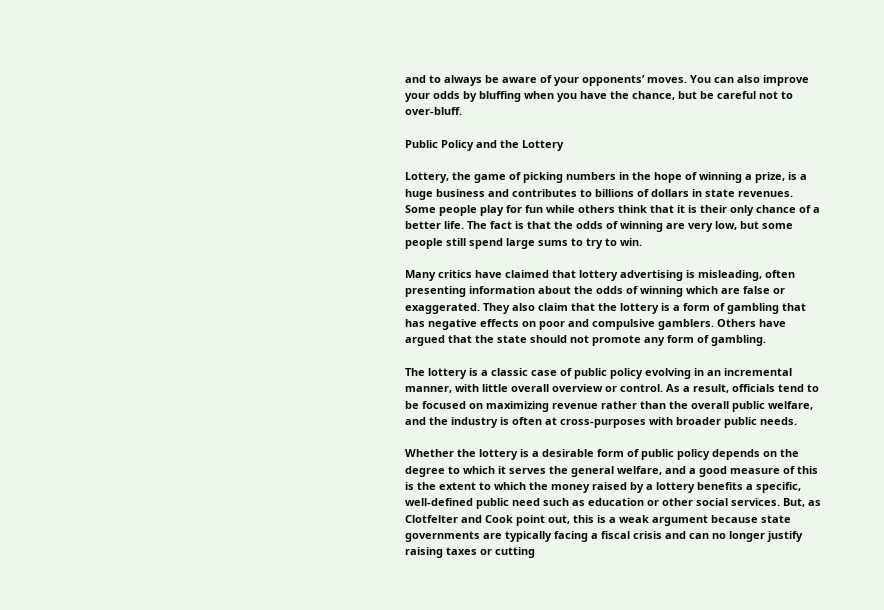and to always be aware of your opponents’ moves. You can also improve your odds by bluffing when you have the chance, but be careful not to over-bluff.

Public Policy and the Lottery

Lottery, the game of picking numbers in the hope of winning a prize, is a huge business and contributes to billions of dollars in state revenues. Some people play for fun while others think that it is their only chance of a better life. The fact is that the odds of winning are very low, but some people still spend large sums to try to win.

Many critics have claimed that lottery advertising is misleading, often presenting information about the odds of winning which are false or exaggerated. They also claim that the lottery is a form of gambling that has negative effects on poor and compulsive gamblers. Others have argued that the state should not promote any form of gambling.

The lottery is a classic case of public policy evolving in an incremental manner, with little overall overview or control. As a result, officials tend to be focused on maximizing revenue rather than the overall public welfare, and the industry is often at cross-purposes with broader public needs.

Whether the lottery is a desirable form of public policy depends on the degree to which it serves the general welfare, and a good measure of this is the extent to which the money raised by a lottery benefits a specific, well-defined public need such as education or other social services. But, as Clotfelter and Cook point out, this is a weak argument because state governments are typically facing a fiscal crisis and can no longer justify raising taxes or cutting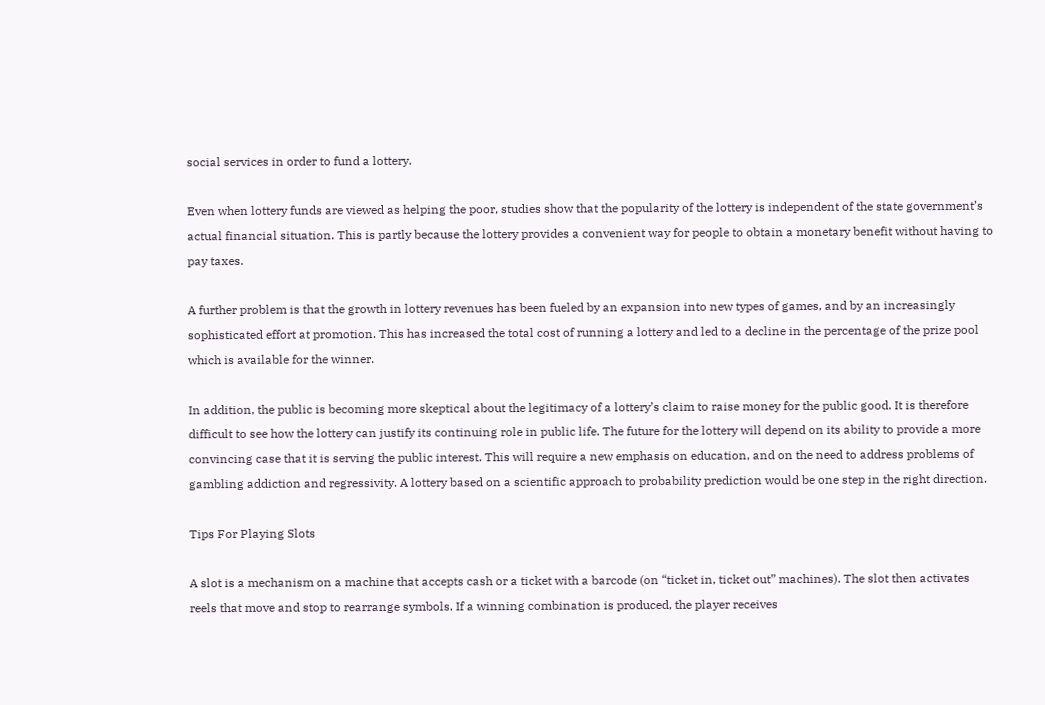social services in order to fund a lottery.

Even when lottery funds are viewed as helping the poor, studies show that the popularity of the lottery is independent of the state government’s actual financial situation. This is partly because the lottery provides a convenient way for people to obtain a monetary benefit without having to pay taxes.

A further problem is that the growth in lottery revenues has been fueled by an expansion into new types of games, and by an increasingly sophisticated effort at promotion. This has increased the total cost of running a lottery and led to a decline in the percentage of the prize pool which is available for the winner.

In addition, the public is becoming more skeptical about the legitimacy of a lottery’s claim to raise money for the public good. It is therefore difficult to see how the lottery can justify its continuing role in public life. The future for the lottery will depend on its ability to provide a more convincing case that it is serving the public interest. This will require a new emphasis on education, and on the need to address problems of gambling addiction and regressivity. A lottery based on a scientific approach to probability prediction would be one step in the right direction.

Tips For Playing Slots

A slot is a mechanism on a machine that accepts cash or a ticket with a barcode (on “ticket in, ticket out” machines). The slot then activates reels that move and stop to rearrange symbols. If a winning combination is produced, the player receives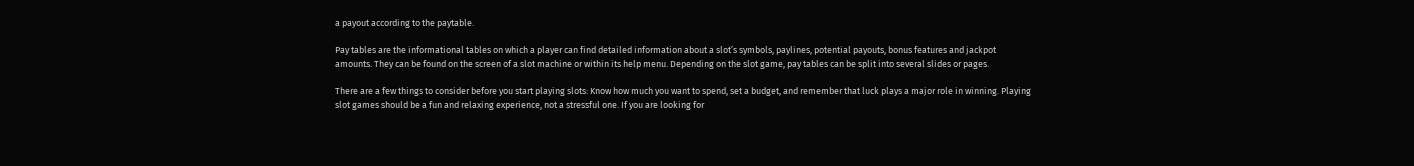a payout according to the paytable.

Pay tables are the informational tables on which a player can find detailed information about a slot’s symbols, paylines, potential payouts, bonus features and jackpot amounts. They can be found on the screen of a slot machine or within its help menu. Depending on the slot game, pay tables can be split into several slides or pages.

There are a few things to consider before you start playing slots: Know how much you want to spend, set a budget, and remember that luck plays a major role in winning. Playing slot games should be a fun and relaxing experience, not a stressful one. If you are looking for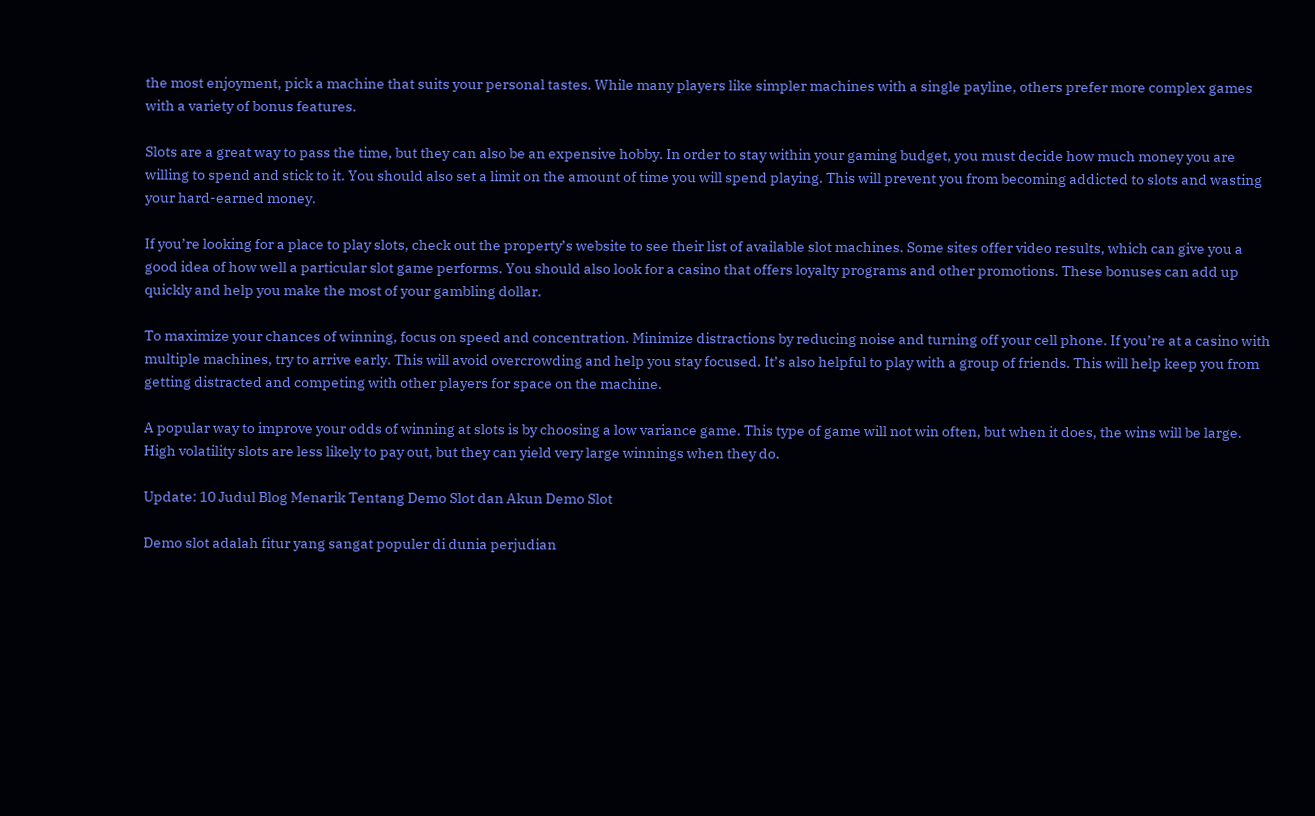the most enjoyment, pick a machine that suits your personal tastes. While many players like simpler machines with a single payline, others prefer more complex games with a variety of bonus features.

Slots are a great way to pass the time, but they can also be an expensive hobby. In order to stay within your gaming budget, you must decide how much money you are willing to spend and stick to it. You should also set a limit on the amount of time you will spend playing. This will prevent you from becoming addicted to slots and wasting your hard-earned money.

If you’re looking for a place to play slots, check out the property’s website to see their list of available slot machines. Some sites offer video results, which can give you a good idea of how well a particular slot game performs. You should also look for a casino that offers loyalty programs and other promotions. These bonuses can add up quickly and help you make the most of your gambling dollar.

To maximize your chances of winning, focus on speed and concentration. Minimize distractions by reducing noise and turning off your cell phone. If you’re at a casino with multiple machines, try to arrive early. This will avoid overcrowding and help you stay focused. It’s also helpful to play with a group of friends. This will help keep you from getting distracted and competing with other players for space on the machine.

A popular way to improve your odds of winning at slots is by choosing a low variance game. This type of game will not win often, but when it does, the wins will be large. High volatility slots are less likely to pay out, but they can yield very large winnings when they do.

Update: 10 Judul Blog Menarik Tentang Demo Slot dan Akun Demo Slot

Demo slot adalah fitur yang sangat populer di dunia perjudian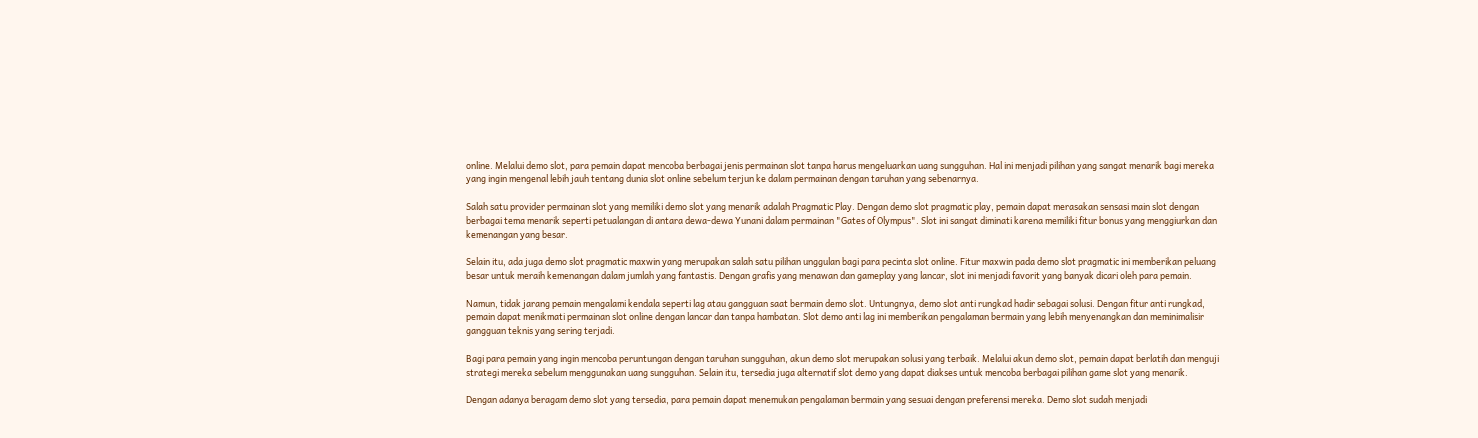online. Melalui demo slot, para pemain dapat mencoba berbagai jenis permainan slot tanpa harus mengeluarkan uang sungguhan. Hal ini menjadi pilihan yang sangat menarik bagi mereka yang ingin mengenal lebih jauh tentang dunia slot online sebelum terjun ke dalam permainan dengan taruhan yang sebenarnya.

Salah satu provider permainan slot yang memiliki demo slot yang menarik adalah Pragmatic Play. Dengan demo slot pragmatic play, pemain dapat merasakan sensasi main slot dengan berbagai tema menarik seperti petualangan di antara dewa-dewa Yunani dalam permainan "Gates of Olympus". Slot ini sangat diminati karena memiliki fitur bonus yang menggiurkan dan kemenangan yang besar.

Selain itu, ada juga demo slot pragmatic maxwin yang merupakan salah satu pilihan unggulan bagi para pecinta slot online. Fitur maxwin pada demo slot pragmatic ini memberikan peluang besar untuk meraih kemenangan dalam jumlah yang fantastis. Dengan grafis yang menawan dan gameplay yang lancar, slot ini menjadi favorit yang banyak dicari oleh para pemain.

Namun, tidak jarang pemain mengalami kendala seperti lag atau gangguan saat bermain demo slot. Untungnya, demo slot anti rungkad hadir sebagai solusi. Dengan fitur anti rungkad, pemain dapat menikmati permainan slot online dengan lancar dan tanpa hambatan. Slot demo anti lag ini memberikan pengalaman bermain yang lebih menyenangkan dan meminimalisir gangguan teknis yang sering terjadi.

Bagi para pemain yang ingin mencoba peruntungan dengan taruhan sungguhan, akun demo slot merupakan solusi yang terbaik. Melalui akun demo slot, pemain dapat berlatih dan menguji strategi mereka sebelum menggunakan uang sungguhan. Selain itu, tersedia juga alternatif slot demo yang dapat diakses untuk mencoba berbagai pilihan game slot yang menarik.

Dengan adanya beragam demo slot yang tersedia, para pemain dapat menemukan pengalaman bermain yang sesuai dengan preferensi mereka. Demo slot sudah menjadi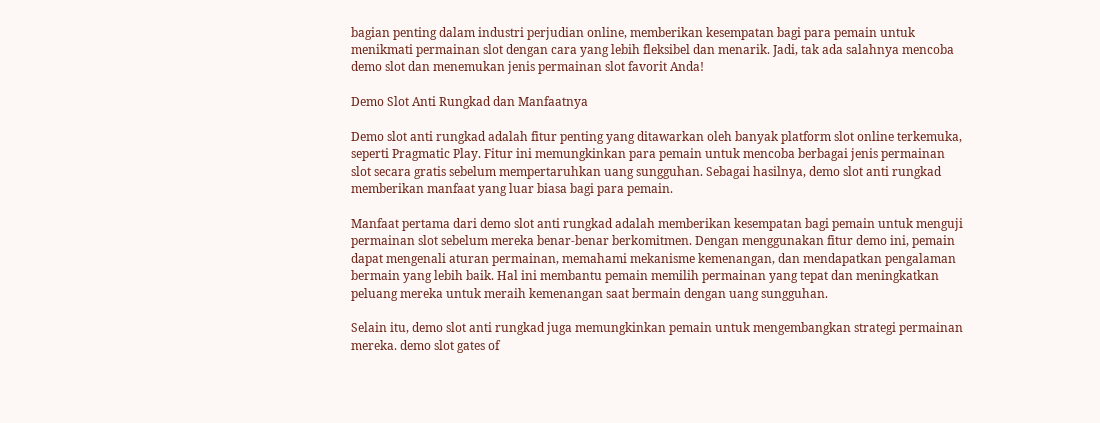bagian penting dalam industri perjudian online, memberikan kesempatan bagi para pemain untuk menikmati permainan slot dengan cara yang lebih fleksibel dan menarik. Jadi, tak ada salahnya mencoba demo slot dan menemukan jenis permainan slot favorit Anda!

Demo Slot Anti Rungkad dan Manfaatnya

Demo slot anti rungkad adalah fitur penting yang ditawarkan oleh banyak platform slot online terkemuka, seperti Pragmatic Play. Fitur ini memungkinkan para pemain untuk mencoba berbagai jenis permainan slot secara gratis sebelum mempertaruhkan uang sungguhan. Sebagai hasilnya, demo slot anti rungkad memberikan manfaat yang luar biasa bagi para pemain.

Manfaat pertama dari demo slot anti rungkad adalah memberikan kesempatan bagi pemain untuk menguji permainan slot sebelum mereka benar-benar berkomitmen. Dengan menggunakan fitur demo ini, pemain dapat mengenali aturan permainan, memahami mekanisme kemenangan, dan mendapatkan pengalaman bermain yang lebih baik. Hal ini membantu pemain memilih permainan yang tepat dan meningkatkan peluang mereka untuk meraih kemenangan saat bermain dengan uang sungguhan.

Selain itu, demo slot anti rungkad juga memungkinkan pemain untuk mengembangkan strategi permainan mereka. demo slot gates of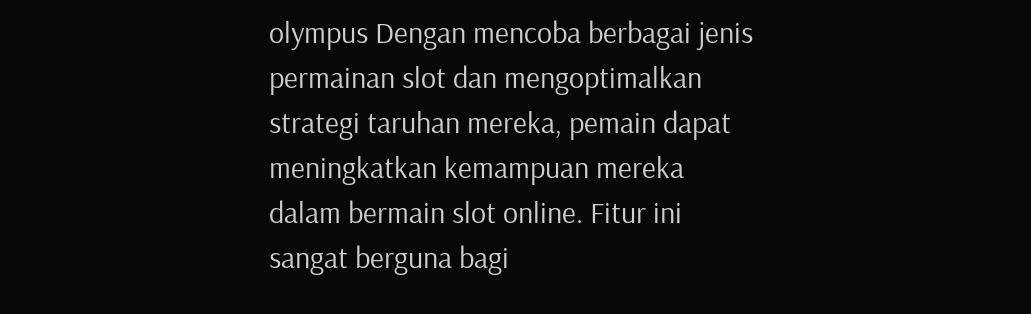olympus Dengan mencoba berbagai jenis permainan slot dan mengoptimalkan strategi taruhan mereka, pemain dapat meningkatkan kemampuan mereka dalam bermain slot online. Fitur ini sangat berguna bagi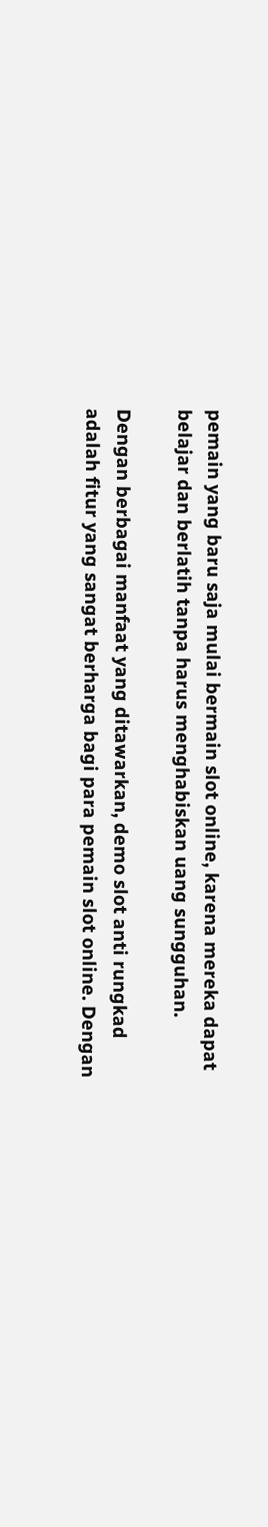pemain yang baru saja mulai bermain slot online, karena mereka dapat belajar dan berlatih tanpa harus menghabiskan uang sungguhan.

Dengan berbagai manfaat yang ditawarkan, demo slot anti rungkad adalah fitur yang sangat berharga bagi para pemain slot online. Dengan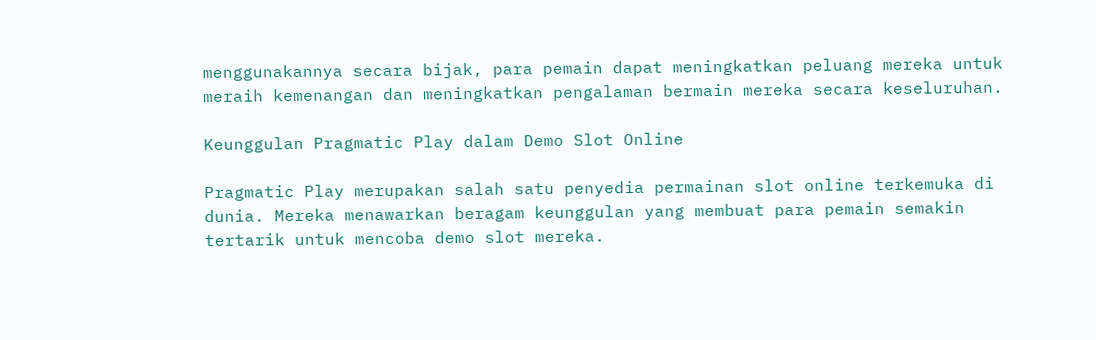menggunakannya secara bijak, para pemain dapat meningkatkan peluang mereka untuk meraih kemenangan dan meningkatkan pengalaman bermain mereka secara keseluruhan.

Keunggulan Pragmatic Play dalam Demo Slot Online

Pragmatic Play merupakan salah satu penyedia permainan slot online terkemuka di dunia. Mereka menawarkan beragam keunggulan yang membuat para pemain semakin tertarik untuk mencoba demo slot mereka.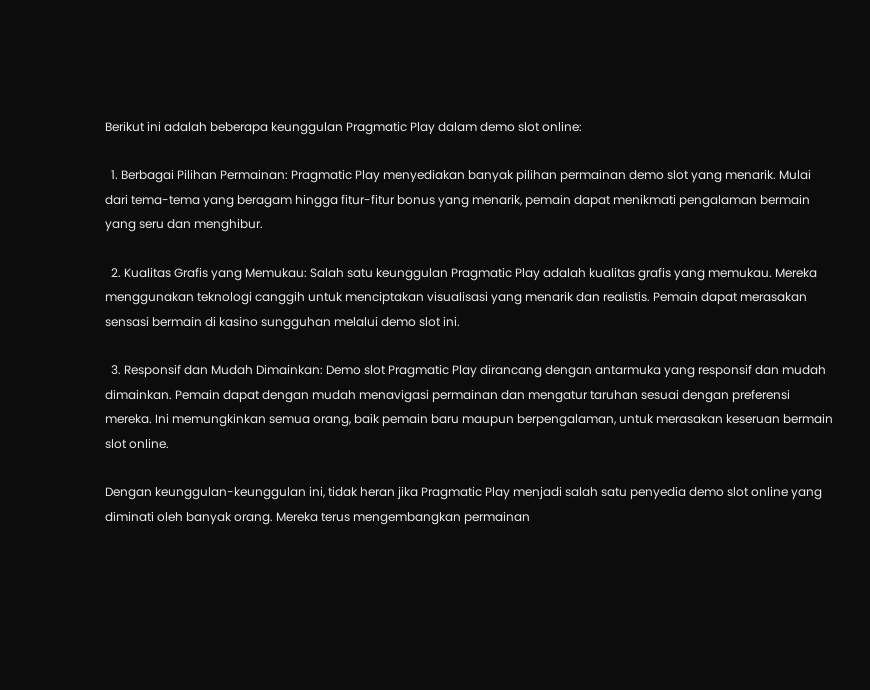Berikut ini adalah beberapa keunggulan Pragmatic Play dalam demo slot online:

  1. Berbagai Pilihan Permainan: Pragmatic Play menyediakan banyak pilihan permainan demo slot yang menarik. Mulai dari tema-tema yang beragam hingga fitur-fitur bonus yang menarik, pemain dapat menikmati pengalaman bermain yang seru dan menghibur.

  2. Kualitas Grafis yang Memukau: Salah satu keunggulan Pragmatic Play adalah kualitas grafis yang memukau. Mereka menggunakan teknologi canggih untuk menciptakan visualisasi yang menarik dan realistis. Pemain dapat merasakan sensasi bermain di kasino sungguhan melalui demo slot ini.

  3. Responsif dan Mudah Dimainkan: Demo slot Pragmatic Play dirancang dengan antarmuka yang responsif dan mudah dimainkan. Pemain dapat dengan mudah menavigasi permainan dan mengatur taruhan sesuai dengan preferensi mereka. Ini memungkinkan semua orang, baik pemain baru maupun berpengalaman, untuk merasakan keseruan bermain slot online.

Dengan keunggulan-keunggulan ini, tidak heran jika Pragmatic Play menjadi salah satu penyedia demo slot online yang diminati oleh banyak orang. Mereka terus mengembangkan permainan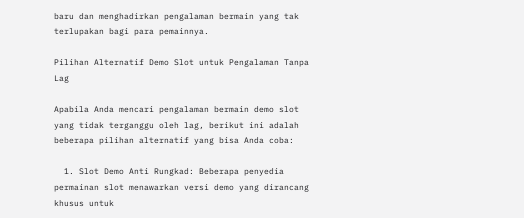baru dan menghadirkan pengalaman bermain yang tak terlupakan bagi para pemainnya.

Pilihan Alternatif Demo Slot untuk Pengalaman Tanpa Lag

Apabila Anda mencari pengalaman bermain demo slot yang tidak terganggu oleh lag, berikut ini adalah beberapa pilihan alternatif yang bisa Anda coba:

  1. Slot Demo Anti Rungkad: Beberapa penyedia permainan slot menawarkan versi demo yang dirancang khusus untuk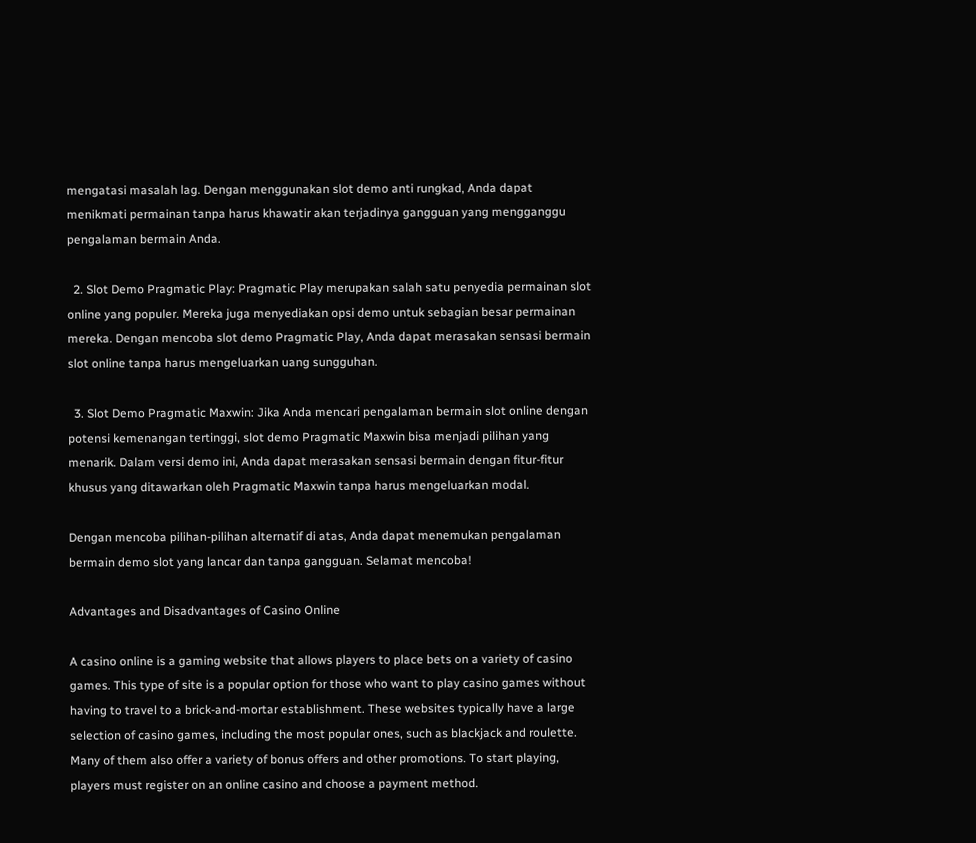mengatasi masalah lag. Dengan menggunakan slot demo anti rungkad, Anda dapat menikmati permainan tanpa harus khawatir akan terjadinya gangguan yang mengganggu pengalaman bermain Anda.

  2. Slot Demo Pragmatic Play: Pragmatic Play merupakan salah satu penyedia permainan slot online yang populer. Mereka juga menyediakan opsi demo untuk sebagian besar permainan mereka. Dengan mencoba slot demo Pragmatic Play, Anda dapat merasakan sensasi bermain slot online tanpa harus mengeluarkan uang sungguhan.

  3. Slot Demo Pragmatic Maxwin: Jika Anda mencari pengalaman bermain slot online dengan potensi kemenangan tertinggi, slot demo Pragmatic Maxwin bisa menjadi pilihan yang menarik. Dalam versi demo ini, Anda dapat merasakan sensasi bermain dengan fitur-fitur khusus yang ditawarkan oleh Pragmatic Maxwin tanpa harus mengeluarkan modal.

Dengan mencoba pilihan-pilihan alternatif di atas, Anda dapat menemukan pengalaman bermain demo slot yang lancar dan tanpa gangguan. Selamat mencoba!

Advantages and Disadvantages of Casino Online

A casino online is a gaming website that allows players to place bets on a variety of casino games. This type of site is a popular option for those who want to play casino games without having to travel to a brick-and-mortar establishment. These websites typically have a large selection of casino games, including the most popular ones, such as blackjack and roulette. Many of them also offer a variety of bonus offers and other promotions. To start playing, players must register on an online casino and choose a payment method.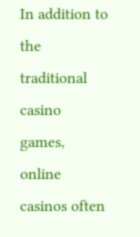In addition to the traditional casino games, online casinos often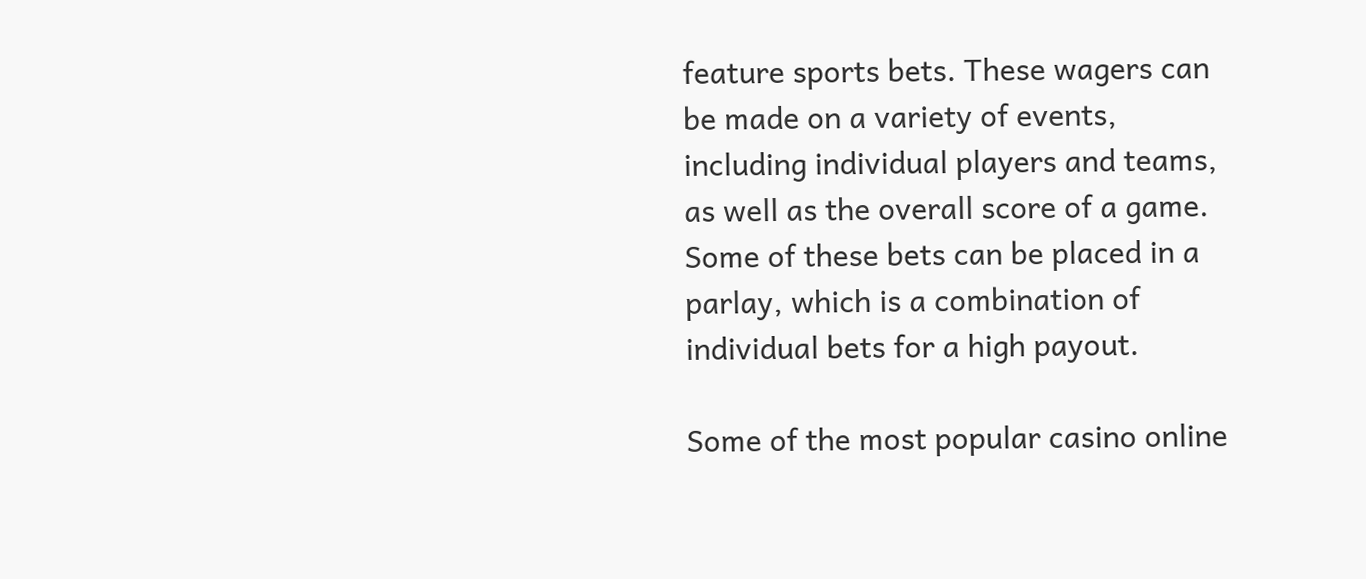feature sports bets. These wagers can be made on a variety of events, including individual players and teams, as well as the overall score of a game. Some of these bets can be placed in a parlay, which is a combination of individual bets for a high payout.

Some of the most popular casino online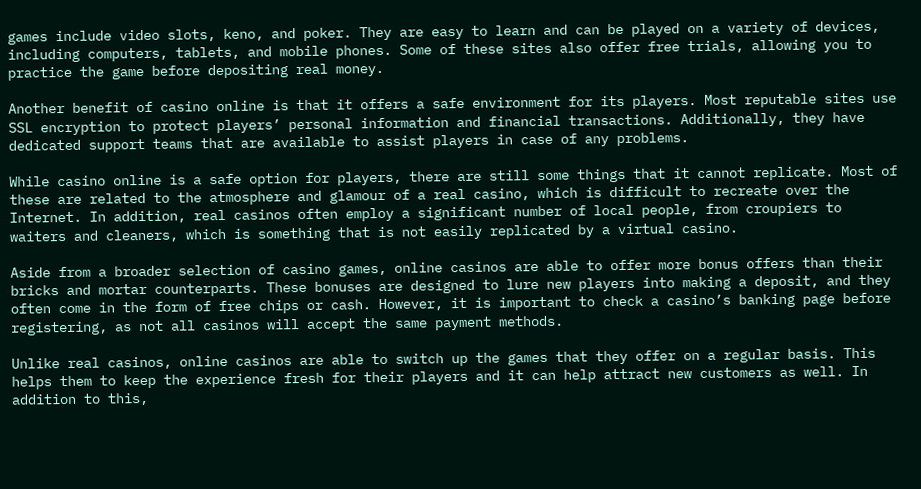games include video slots, keno, and poker. They are easy to learn and can be played on a variety of devices, including computers, tablets, and mobile phones. Some of these sites also offer free trials, allowing you to practice the game before depositing real money.

Another benefit of casino online is that it offers a safe environment for its players. Most reputable sites use SSL encryption to protect players’ personal information and financial transactions. Additionally, they have dedicated support teams that are available to assist players in case of any problems.

While casino online is a safe option for players, there are still some things that it cannot replicate. Most of these are related to the atmosphere and glamour of a real casino, which is difficult to recreate over the Internet. In addition, real casinos often employ a significant number of local people, from croupiers to waiters and cleaners, which is something that is not easily replicated by a virtual casino.

Aside from a broader selection of casino games, online casinos are able to offer more bonus offers than their bricks and mortar counterparts. These bonuses are designed to lure new players into making a deposit, and they often come in the form of free chips or cash. However, it is important to check a casino’s banking page before registering, as not all casinos will accept the same payment methods.

Unlike real casinos, online casinos are able to switch up the games that they offer on a regular basis. This helps them to keep the experience fresh for their players and it can help attract new customers as well. In addition to this,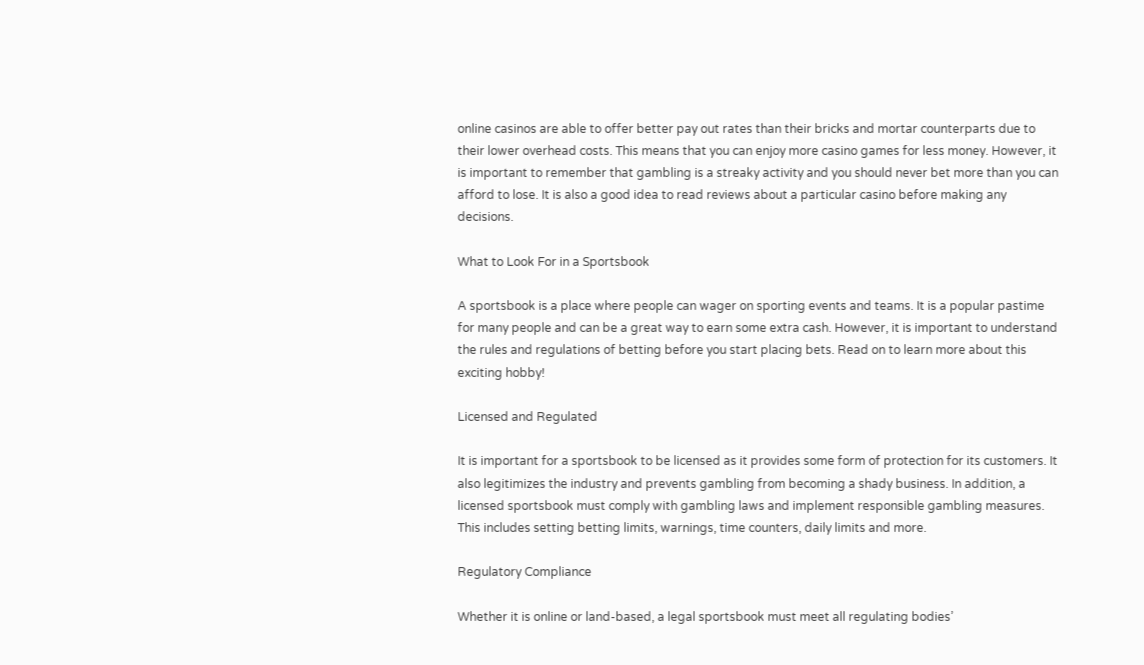online casinos are able to offer better pay out rates than their bricks and mortar counterparts due to their lower overhead costs. This means that you can enjoy more casino games for less money. However, it is important to remember that gambling is a streaky activity and you should never bet more than you can afford to lose. It is also a good idea to read reviews about a particular casino before making any decisions.

What to Look For in a Sportsbook

A sportsbook is a place where people can wager on sporting events and teams. It is a popular pastime for many people and can be a great way to earn some extra cash. However, it is important to understand the rules and regulations of betting before you start placing bets. Read on to learn more about this exciting hobby!

Licensed and Regulated

It is important for a sportsbook to be licensed as it provides some form of protection for its customers. It also legitimizes the industry and prevents gambling from becoming a shady business. In addition, a licensed sportsbook must comply with gambling laws and implement responsible gambling measures. This includes setting betting limits, warnings, time counters, daily limits and more.

Regulatory Compliance

Whether it is online or land-based, a legal sportsbook must meet all regulating bodies’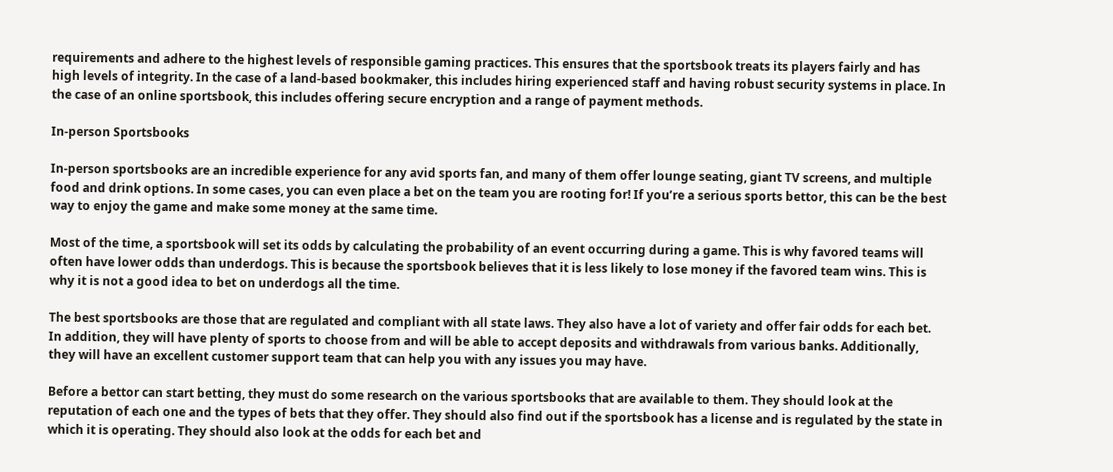requirements and adhere to the highest levels of responsible gaming practices. This ensures that the sportsbook treats its players fairly and has high levels of integrity. In the case of a land-based bookmaker, this includes hiring experienced staff and having robust security systems in place. In the case of an online sportsbook, this includes offering secure encryption and a range of payment methods.

In-person Sportsbooks

In-person sportsbooks are an incredible experience for any avid sports fan, and many of them offer lounge seating, giant TV screens, and multiple food and drink options. In some cases, you can even place a bet on the team you are rooting for! If you’re a serious sports bettor, this can be the best way to enjoy the game and make some money at the same time.

Most of the time, a sportsbook will set its odds by calculating the probability of an event occurring during a game. This is why favored teams will often have lower odds than underdogs. This is because the sportsbook believes that it is less likely to lose money if the favored team wins. This is why it is not a good idea to bet on underdogs all the time.

The best sportsbooks are those that are regulated and compliant with all state laws. They also have a lot of variety and offer fair odds for each bet. In addition, they will have plenty of sports to choose from and will be able to accept deposits and withdrawals from various banks. Additionally, they will have an excellent customer support team that can help you with any issues you may have.

Before a bettor can start betting, they must do some research on the various sportsbooks that are available to them. They should look at the reputation of each one and the types of bets that they offer. They should also find out if the sportsbook has a license and is regulated by the state in which it is operating. They should also look at the odds for each bet and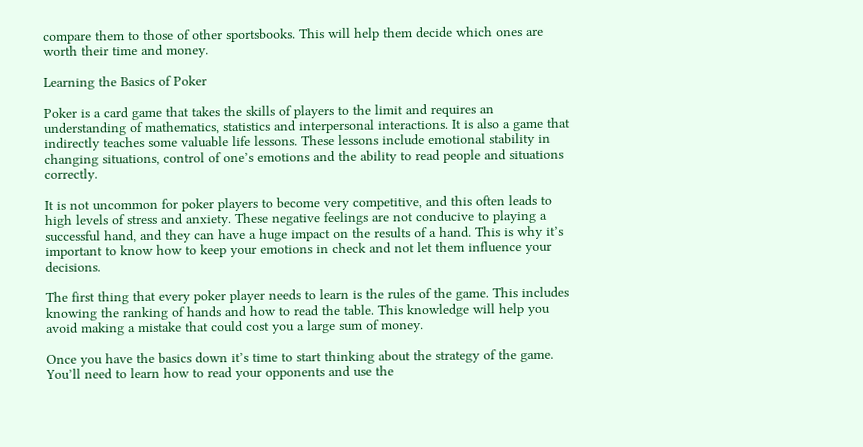compare them to those of other sportsbooks. This will help them decide which ones are worth their time and money.

Learning the Basics of Poker

Poker is a card game that takes the skills of players to the limit and requires an understanding of mathematics, statistics and interpersonal interactions. It is also a game that indirectly teaches some valuable life lessons. These lessons include emotional stability in changing situations, control of one’s emotions and the ability to read people and situations correctly.

It is not uncommon for poker players to become very competitive, and this often leads to high levels of stress and anxiety. These negative feelings are not conducive to playing a successful hand, and they can have a huge impact on the results of a hand. This is why it’s important to know how to keep your emotions in check and not let them influence your decisions.

The first thing that every poker player needs to learn is the rules of the game. This includes knowing the ranking of hands and how to read the table. This knowledge will help you avoid making a mistake that could cost you a large sum of money.

Once you have the basics down it’s time to start thinking about the strategy of the game. You’ll need to learn how to read your opponents and use the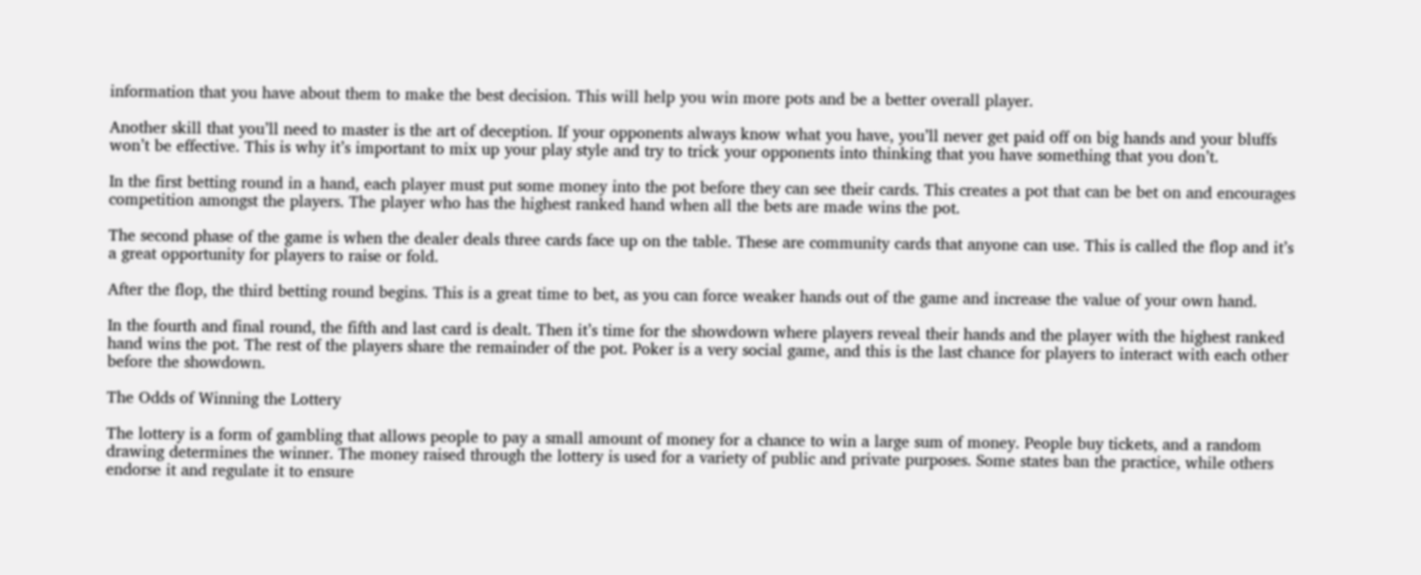information that you have about them to make the best decision. This will help you win more pots and be a better overall player.

Another skill that you’ll need to master is the art of deception. If your opponents always know what you have, you’ll never get paid off on big hands and your bluffs won’t be effective. This is why it’s important to mix up your play style and try to trick your opponents into thinking that you have something that you don’t.

In the first betting round in a hand, each player must put some money into the pot before they can see their cards. This creates a pot that can be bet on and encourages competition amongst the players. The player who has the highest ranked hand when all the bets are made wins the pot.

The second phase of the game is when the dealer deals three cards face up on the table. These are community cards that anyone can use. This is called the flop and it’s a great opportunity for players to raise or fold.

After the flop, the third betting round begins. This is a great time to bet, as you can force weaker hands out of the game and increase the value of your own hand.

In the fourth and final round, the fifth and last card is dealt. Then it’s time for the showdown where players reveal their hands and the player with the highest ranked hand wins the pot. The rest of the players share the remainder of the pot. Poker is a very social game, and this is the last chance for players to interact with each other before the showdown.

The Odds of Winning the Lottery

The lottery is a form of gambling that allows people to pay a small amount of money for a chance to win a large sum of money. People buy tickets, and a random drawing determines the winner. The money raised through the lottery is used for a variety of public and private purposes. Some states ban the practice, while others endorse it and regulate it to ensure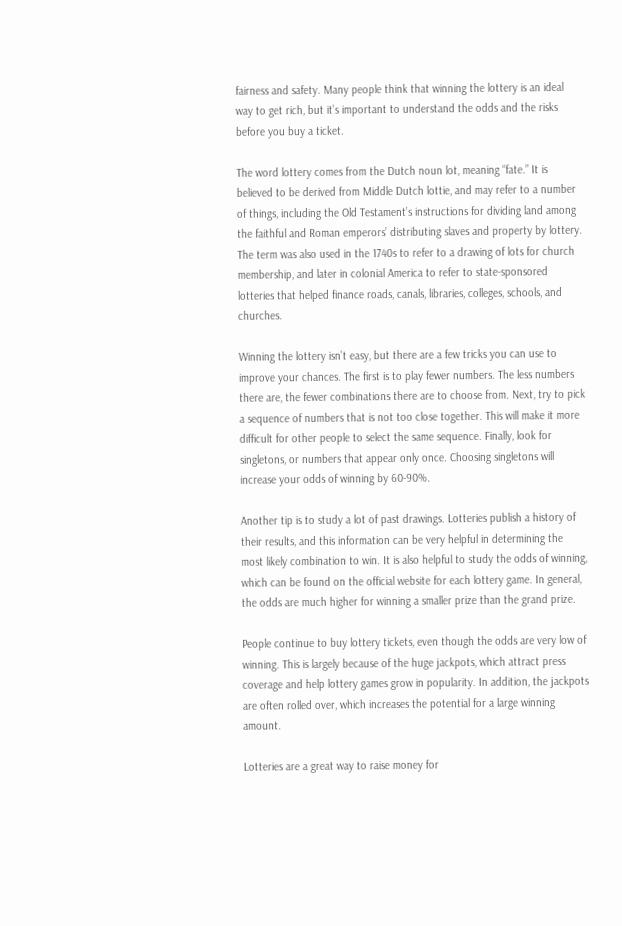fairness and safety. Many people think that winning the lottery is an ideal way to get rich, but it’s important to understand the odds and the risks before you buy a ticket.

The word lottery comes from the Dutch noun lot, meaning “fate.” It is believed to be derived from Middle Dutch lottie, and may refer to a number of things, including the Old Testament’s instructions for dividing land among the faithful and Roman emperors’ distributing slaves and property by lottery. The term was also used in the 1740s to refer to a drawing of lots for church membership, and later in colonial America to refer to state-sponsored lotteries that helped finance roads, canals, libraries, colleges, schools, and churches.

Winning the lottery isn’t easy, but there are a few tricks you can use to improve your chances. The first is to play fewer numbers. The less numbers there are, the fewer combinations there are to choose from. Next, try to pick a sequence of numbers that is not too close together. This will make it more difficult for other people to select the same sequence. Finally, look for singletons, or numbers that appear only once. Choosing singletons will increase your odds of winning by 60-90%.

Another tip is to study a lot of past drawings. Lotteries publish a history of their results, and this information can be very helpful in determining the most likely combination to win. It is also helpful to study the odds of winning, which can be found on the official website for each lottery game. In general, the odds are much higher for winning a smaller prize than the grand prize.

People continue to buy lottery tickets, even though the odds are very low of winning. This is largely because of the huge jackpots, which attract press coverage and help lottery games grow in popularity. In addition, the jackpots are often rolled over, which increases the potential for a large winning amount.

Lotteries are a great way to raise money for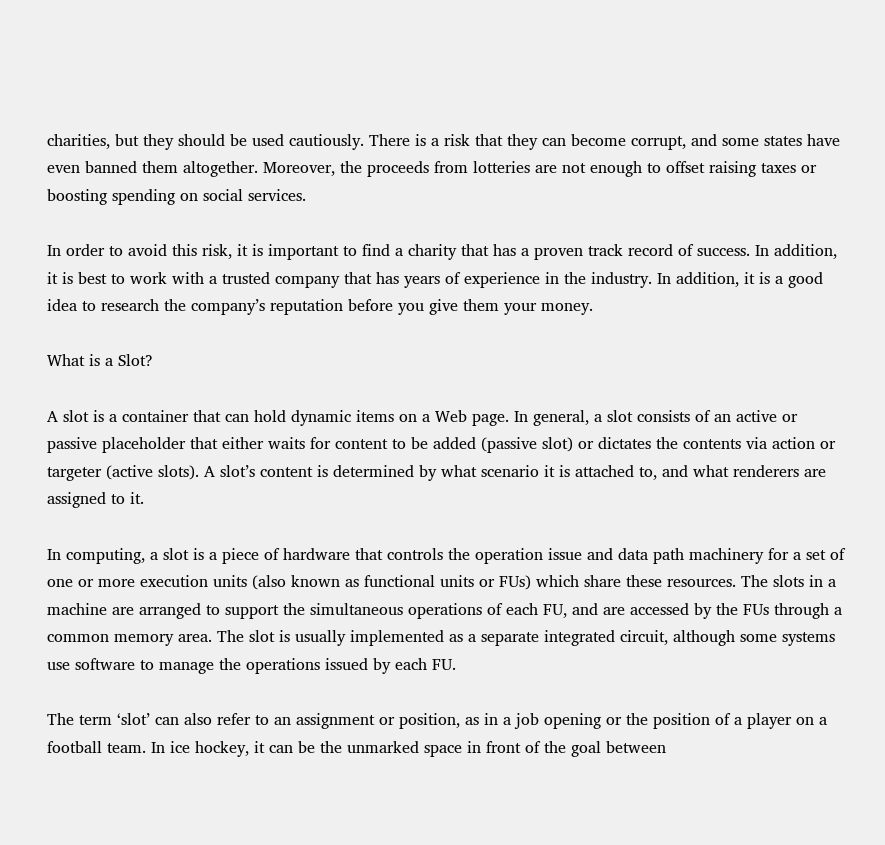charities, but they should be used cautiously. There is a risk that they can become corrupt, and some states have even banned them altogether. Moreover, the proceeds from lotteries are not enough to offset raising taxes or boosting spending on social services.

In order to avoid this risk, it is important to find a charity that has a proven track record of success. In addition, it is best to work with a trusted company that has years of experience in the industry. In addition, it is a good idea to research the company’s reputation before you give them your money.

What is a Slot?

A slot is a container that can hold dynamic items on a Web page. In general, a slot consists of an active or passive placeholder that either waits for content to be added (passive slot) or dictates the contents via action or targeter (active slots). A slot’s content is determined by what scenario it is attached to, and what renderers are assigned to it.

In computing, a slot is a piece of hardware that controls the operation issue and data path machinery for a set of one or more execution units (also known as functional units or FUs) which share these resources. The slots in a machine are arranged to support the simultaneous operations of each FU, and are accessed by the FUs through a common memory area. The slot is usually implemented as a separate integrated circuit, although some systems use software to manage the operations issued by each FU.

The term ‘slot’ can also refer to an assignment or position, as in a job opening or the position of a player on a football team. In ice hockey, it can be the unmarked space in front of the goal between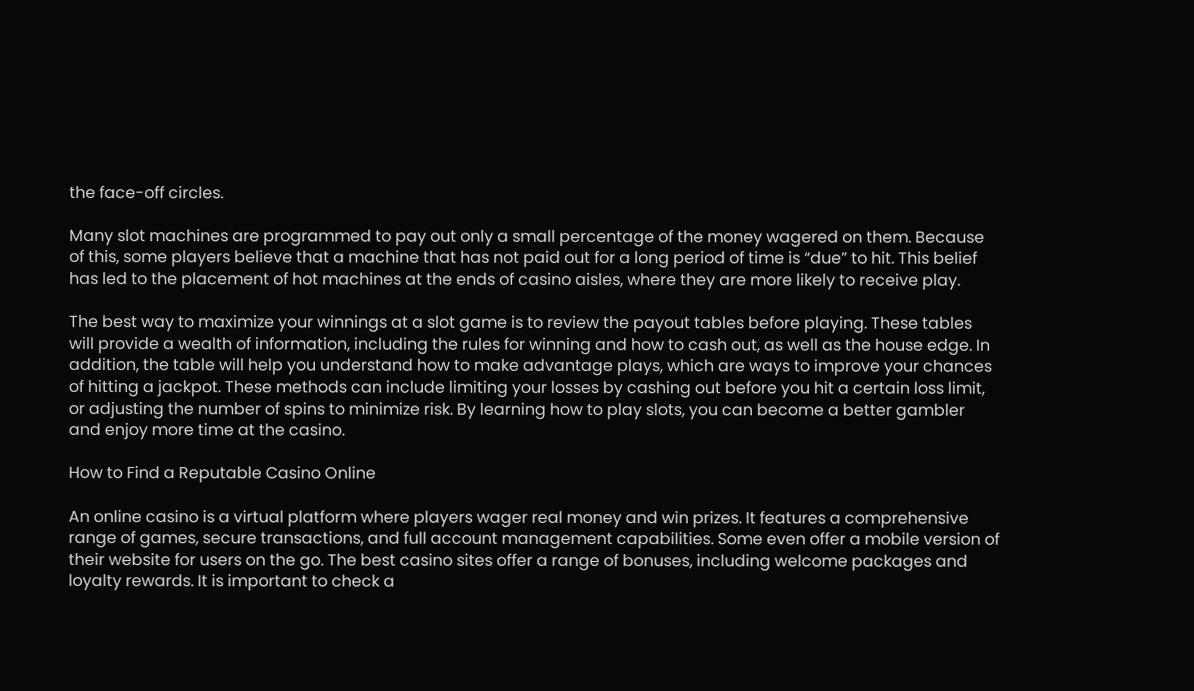the face-off circles.

Many slot machines are programmed to pay out only a small percentage of the money wagered on them. Because of this, some players believe that a machine that has not paid out for a long period of time is “due” to hit. This belief has led to the placement of hot machines at the ends of casino aisles, where they are more likely to receive play.

The best way to maximize your winnings at a slot game is to review the payout tables before playing. These tables will provide a wealth of information, including the rules for winning and how to cash out, as well as the house edge. In addition, the table will help you understand how to make advantage plays, which are ways to improve your chances of hitting a jackpot. These methods can include limiting your losses by cashing out before you hit a certain loss limit, or adjusting the number of spins to minimize risk. By learning how to play slots, you can become a better gambler and enjoy more time at the casino.

How to Find a Reputable Casino Online

An online casino is a virtual platform where players wager real money and win prizes. It features a comprehensive range of games, secure transactions, and full account management capabilities. Some even offer a mobile version of their website for users on the go. The best casino sites offer a range of bonuses, including welcome packages and loyalty rewards. It is important to check a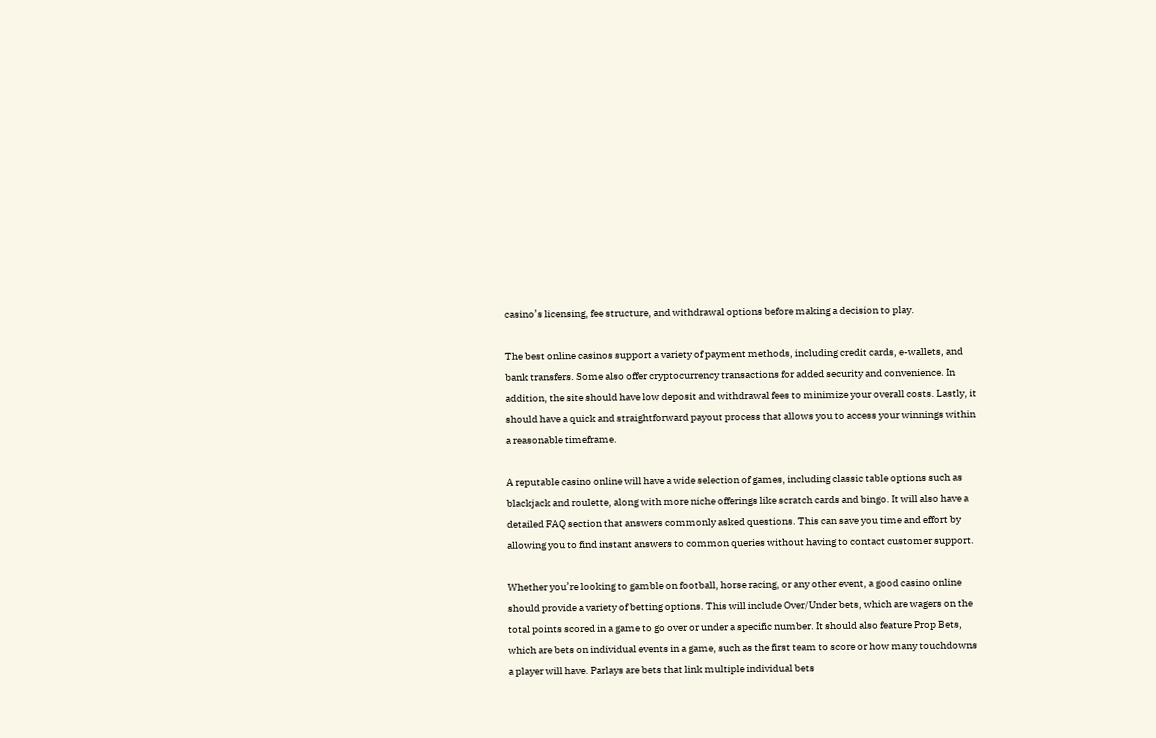casino’s licensing, fee structure, and withdrawal options before making a decision to play.

The best online casinos support a variety of payment methods, including credit cards, e-wallets, and bank transfers. Some also offer cryptocurrency transactions for added security and convenience. In addition, the site should have low deposit and withdrawal fees to minimize your overall costs. Lastly, it should have a quick and straightforward payout process that allows you to access your winnings within a reasonable timeframe.

A reputable casino online will have a wide selection of games, including classic table options such as blackjack and roulette, along with more niche offerings like scratch cards and bingo. It will also have a detailed FAQ section that answers commonly asked questions. This can save you time and effort by allowing you to find instant answers to common queries without having to contact customer support.

Whether you’re looking to gamble on football, horse racing, or any other event, a good casino online should provide a variety of betting options. This will include Over/Under bets, which are wagers on the total points scored in a game to go over or under a specific number. It should also feature Prop Bets, which are bets on individual events in a game, such as the first team to score or how many touchdowns a player will have. Parlays are bets that link multiple individual bets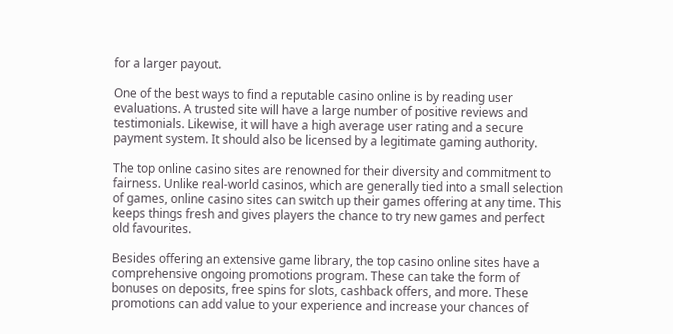for a larger payout.

One of the best ways to find a reputable casino online is by reading user evaluations. A trusted site will have a large number of positive reviews and testimonials. Likewise, it will have a high average user rating and a secure payment system. It should also be licensed by a legitimate gaming authority.

The top online casino sites are renowned for their diversity and commitment to fairness. Unlike real-world casinos, which are generally tied into a small selection of games, online casino sites can switch up their games offering at any time. This keeps things fresh and gives players the chance to try new games and perfect old favourites.

Besides offering an extensive game library, the top casino online sites have a comprehensive ongoing promotions program. These can take the form of bonuses on deposits, free spins for slots, cashback offers, and more. These promotions can add value to your experience and increase your chances of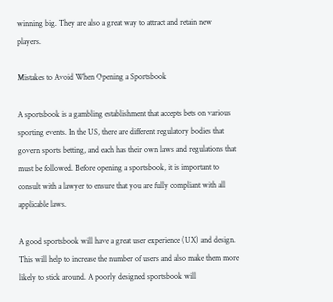winning big. They are also a great way to attract and retain new players.

Mistakes to Avoid When Opening a Sportsbook

A sportsbook is a gambling establishment that accepts bets on various sporting events. In the US, there are different regulatory bodies that govern sports betting, and each has their own laws and regulations that must be followed. Before opening a sportsbook, it is important to consult with a lawyer to ensure that you are fully compliant with all applicable laws.

A good sportsbook will have a great user experience (UX) and design. This will help to increase the number of users and also make them more likely to stick around. A poorly designed sportsbook will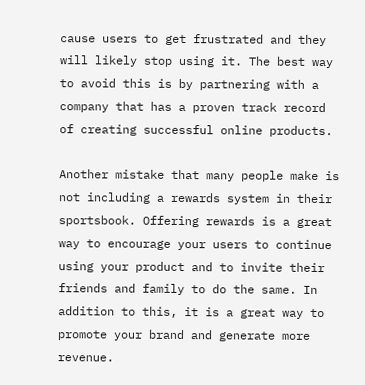cause users to get frustrated and they will likely stop using it. The best way to avoid this is by partnering with a company that has a proven track record of creating successful online products.

Another mistake that many people make is not including a rewards system in their sportsbook. Offering rewards is a great way to encourage your users to continue using your product and to invite their friends and family to do the same. In addition to this, it is a great way to promote your brand and generate more revenue.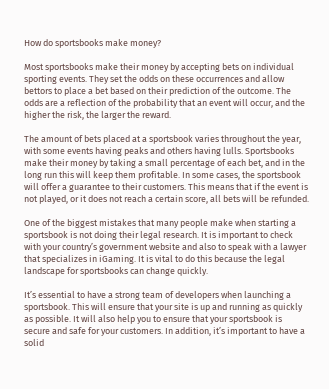How do sportsbooks make money?

Most sportsbooks make their money by accepting bets on individual sporting events. They set the odds on these occurrences and allow bettors to place a bet based on their prediction of the outcome. The odds are a reflection of the probability that an event will occur, and the higher the risk, the larger the reward.

The amount of bets placed at a sportsbook varies throughout the year, with some events having peaks and others having lulls. Sportsbooks make their money by taking a small percentage of each bet, and in the long run this will keep them profitable. In some cases, the sportsbook will offer a guarantee to their customers. This means that if the event is not played, or it does not reach a certain score, all bets will be refunded.

One of the biggest mistakes that many people make when starting a sportsbook is not doing their legal research. It is important to check with your country’s government website and also to speak with a lawyer that specializes in iGaming. It is vital to do this because the legal landscape for sportsbooks can change quickly.

It’s essential to have a strong team of developers when launching a sportsbook. This will ensure that your site is up and running as quickly as possible. It will also help you to ensure that your sportsbook is secure and safe for your customers. In addition, it’s important to have a solid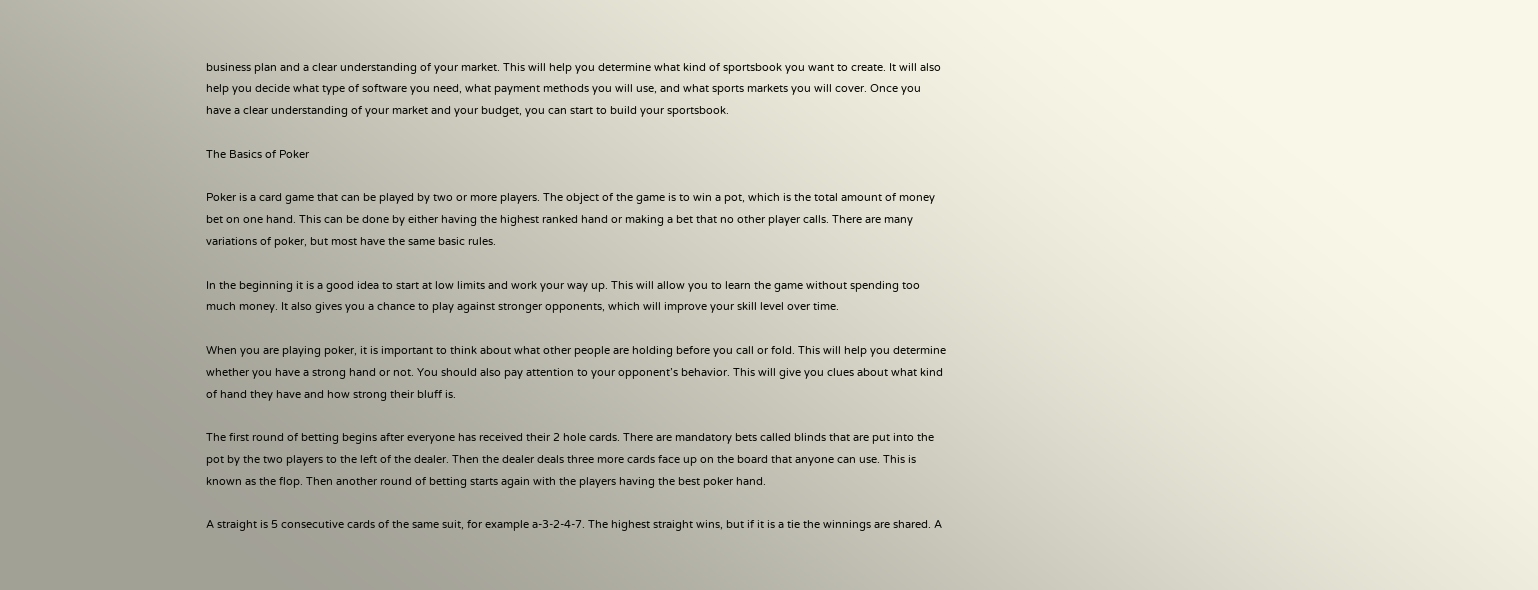business plan and a clear understanding of your market. This will help you determine what kind of sportsbook you want to create. It will also help you decide what type of software you need, what payment methods you will use, and what sports markets you will cover. Once you have a clear understanding of your market and your budget, you can start to build your sportsbook.

The Basics of Poker

Poker is a card game that can be played by two or more players. The object of the game is to win a pot, which is the total amount of money bet on one hand. This can be done by either having the highest ranked hand or making a bet that no other player calls. There are many variations of poker, but most have the same basic rules.

In the beginning it is a good idea to start at low limits and work your way up. This will allow you to learn the game without spending too much money. It also gives you a chance to play against stronger opponents, which will improve your skill level over time.

When you are playing poker, it is important to think about what other people are holding before you call or fold. This will help you determine whether you have a strong hand or not. You should also pay attention to your opponent’s behavior. This will give you clues about what kind of hand they have and how strong their bluff is.

The first round of betting begins after everyone has received their 2 hole cards. There are mandatory bets called blinds that are put into the pot by the two players to the left of the dealer. Then the dealer deals three more cards face up on the board that anyone can use. This is known as the flop. Then another round of betting starts again with the players having the best poker hand.

A straight is 5 consecutive cards of the same suit, for example a-3-2-4-7. The highest straight wins, but if it is a tie the winnings are shared. A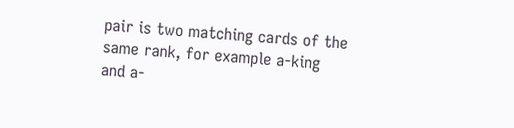pair is two matching cards of the same rank, for example a-king and a-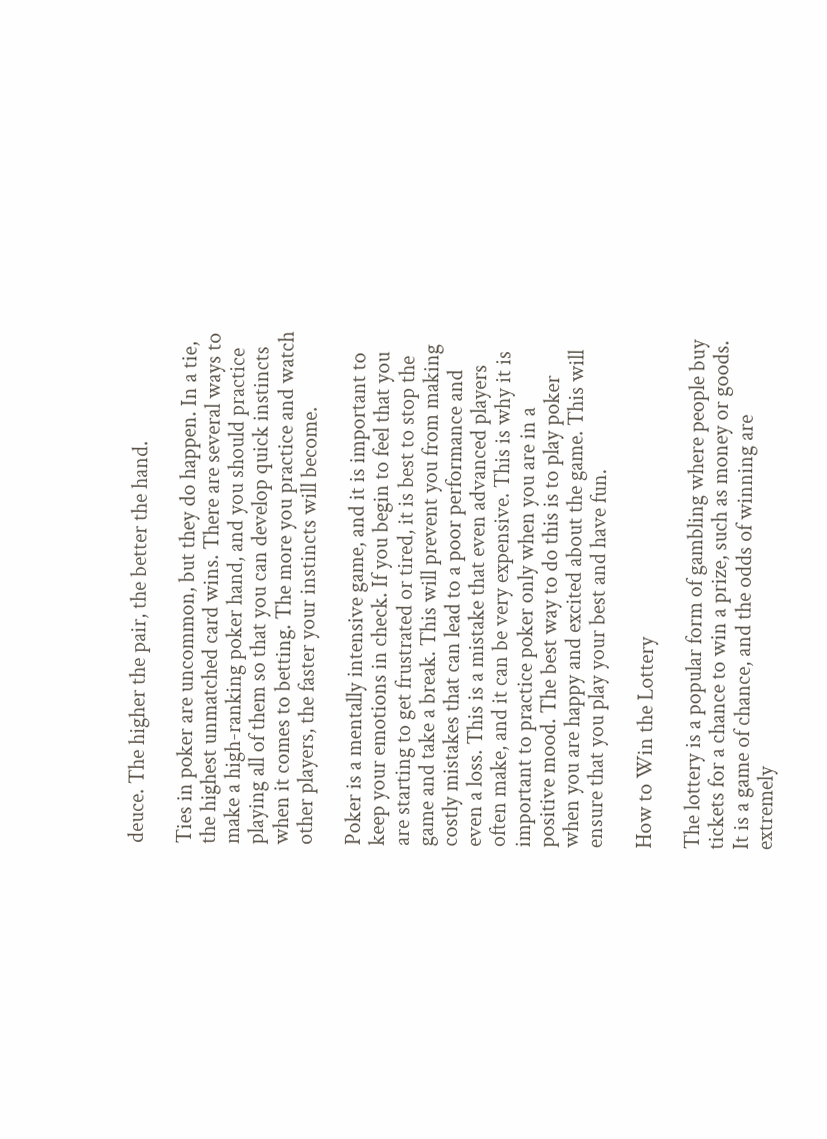deuce. The higher the pair, the better the hand.

Ties in poker are uncommon, but they do happen. In a tie, the highest unmatched card wins. There are several ways to make a high-ranking poker hand, and you should practice playing all of them so that you can develop quick instincts when it comes to betting. The more you practice and watch other players, the faster your instincts will become.

Poker is a mentally intensive game, and it is important to keep your emotions in check. If you begin to feel that you are starting to get frustrated or tired, it is best to stop the game and take a break. This will prevent you from making costly mistakes that can lead to a poor performance and even a loss. This is a mistake that even advanced players often make, and it can be very expensive. This is why it is important to practice poker only when you are in a positive mood. The best way to do this is to play poker when you are happy and excited about the game. This will ensure that you play your best and have fun.

How to Win the Lottery

The lottery is a popular form of gambling where people buy tickets for a chance to win a prize, such as money or goods. It is a game of chance, and the odds of winning are extremely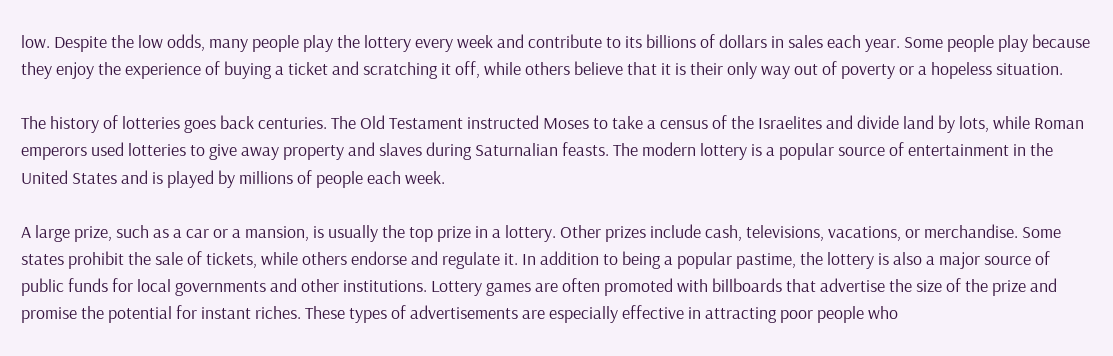low. Despite the low odds, many people play the lottery every week and contribute to its billions of dollars in sales each year. Some people play because they enjoy the experience of buying a ticket and scratching it off, while others believe that it is their only way out of poverty or a hopeless situation.

The history of lotteries goes back centuries. The Old Testament instructed Moses to take a census of the Israelites and divide land by lots, while Roman emperors used lotteries to give away property and slaves during Saturnalian feasts. The modern lottery is a popular source of entertainment in the United States and is played by millions of people each week.

A large prize, such as a car or a mansion, is usually the top prize in a lottery. Other prizes include cash, televisions, vacations, or merchandise. Some states prohibit the sale of tickets, while others endorse and regulate it. In addition to being a popular pastime, the lottery is also a major source of public funds for local governments and other institutions. Lottery games are often promoted with billboards that advertise the size of the prize and promise the potential for instant riches. These types of advertisements are especially effective in attracting poor people who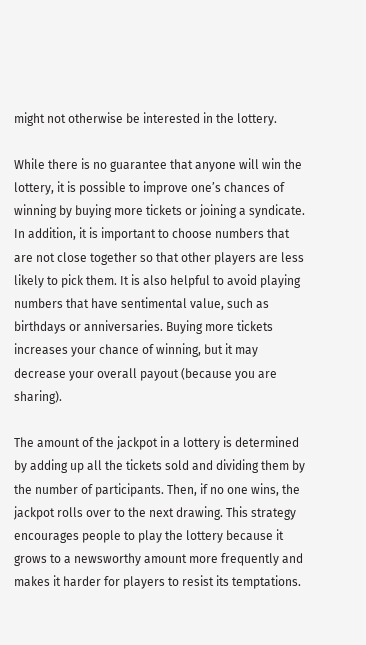might not otherwise be interested in the lottery.

While there is no guarantee that anyone will win the lottery, it is possible to improve one’s chances of winning by buying more tickets or joining a syndicate. In addition, it is important to choose numbers that are not close together so that other players are less likely to pick them. It is also helpful to avoid playing numbers that have sentimental value, such as birthdays or anniversaries. Buying more tickets increases your chance of winning, but it may decrease your overall payout (because you are sharing).

The amount of the jackpot in a lottery is determined by adding up all the tickets sold and dividing them by the number of participants. Then, if no one wins, the jackpot rolls over to the next drawing. This strategy encourages people to play the lottery because it grows to a newsworthy amount more frequently and makes it harder for players to resist its temptations.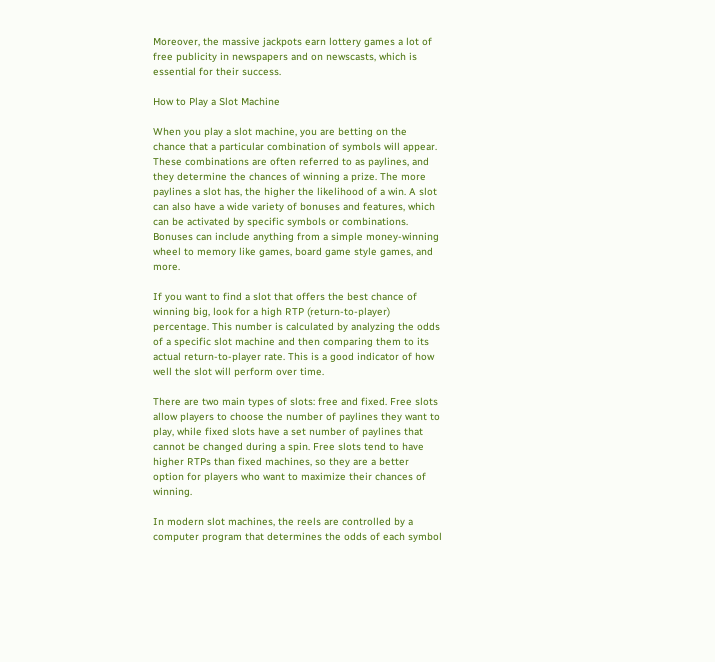Moreover, the massive jackpots earn lottery games a lot of free publicity in newspapers and on newscasts, which is essential for their success.

How to Play a Slot Machine

When you play a slot machine, you are betting on the chance that a particular combination of symbols will appear. These combinations are often referred to as paylines, and they determine the chances of winning a prize. The more paylines a slot has, the higher the likelihood of a win. A slot can also have a wide variety of bonuses and features, which can be activated by specific symbols or combinations. Bonuses can include anything from a simple money-winning wheel to memory like games, board game style games, and more.

If you want to find a slot that offers the best chance of winning big, look for a high RTP (return-to-player) percentage. This number is calculated by analyzing the odds of a specific slot machine and then comparing them to its actual return-to-player rate. This is a good indicator of how well the slot will perform over time.

There are two main types of slots: free and fixed. Free slots allow players to choose the number of paylines they want to play, while fixed slots have a set number of paylines that cannot be changed during a spin. Free slots tend to have higher RTPs than fixed machines, so they are a better option for players who want to maximize their chances of winning.

In modern slot machines, the reels are controlled by a computer program that determines the odds of each symbol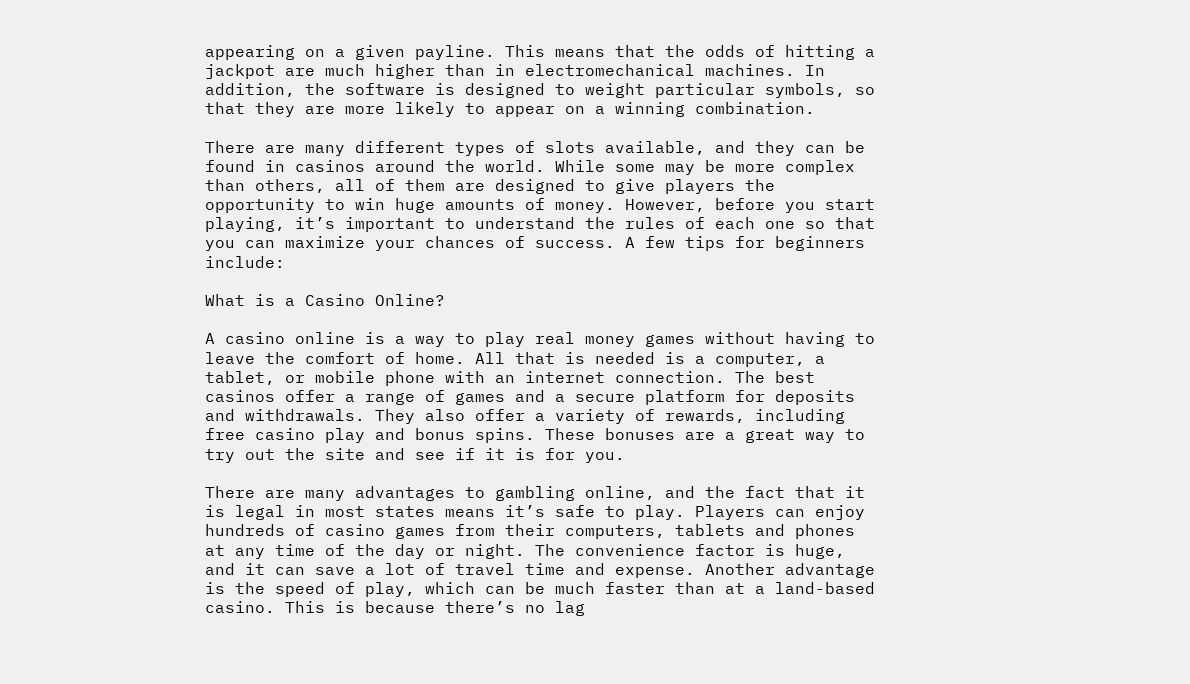appearing on a given payline. This means that the odds of hitting a jackpot are much higher than in electromechanical machines. In addition, the software is designed to weight particular symbols, so that they are more likely to appear on a winning combination.

There are many different types of slots available, and they can be found in casinos around the world. While some may be more complex than others, all of them are designed to give players the opportunity to win huge amounts of money. However, before you start playing, it’s important to understand the rules of each one so that you can maximize your chances of success. A few tips for beginners include:

What is a Casino Online?

A casino online is a way to play real money games without having to leave the comfort of home. All that is needed is a computer, a tablet, or mobile phone with an internet connection. The best casinos offer a range of games and a secure platform for deposits and withdrawals. They also offer a variety of rewards, including free casino play and bonus spins. These bonuses are a great way to try out the site and see if it is for you.

There are many advantages to gambling online, and the fact that it is legal in most states means it’s safe to play. Players can enjoy hundreds of casino games from their computers, tablets and phones at any time of the day or night. The convenience factor is huge, and it can save a lot of travel time and expense. Another advantage is the speed of play, which can be much faster than at a land-based casino. This is because there’s no lag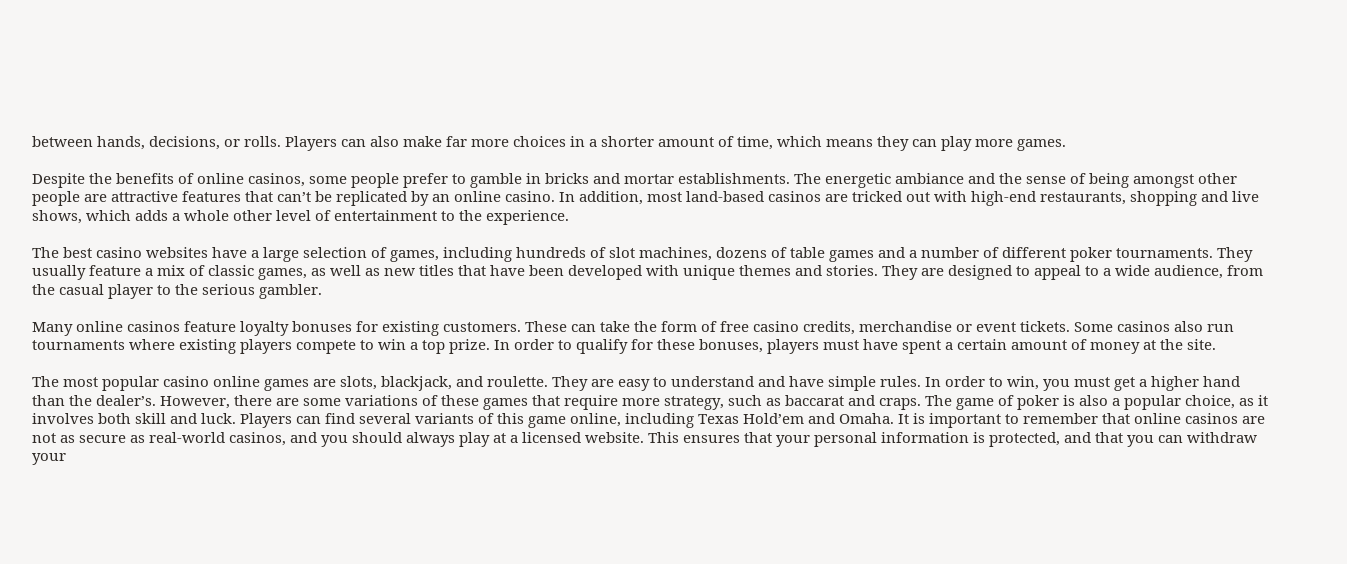between hands, decisions, or rolls. Players can also make far more choices in a shorter amount of time, which means they can play more games.

Despite the benefits of online casinos, some people prefer to gamble in bricks and mortar establishments. The energetic ambiance and the sense of being amongst other people are attractive features that can’t be replicated by an online casino. In addition, most land-based casinos are tricked out with high-end restaurants, shopping and live shows, which adds a whole other level of entertainment to the experience.

The best casino websites have a large selection of games, including hundreds of slot machines, dozens of table games and a number of different poker tournaments. They usually feature a mix of classic games, as well as new titles that have been developed with unique themes and stories. They are designed to appeal to a wide audience, from the casual player to the serious gambler.

Many online casinos feature loyalty bonuses for existing customers. These can take the form of free casino credits, merchandise or event tickets. Some casinos also run tournaments where existing players compete to win a top prize. In order to qualify for these bonuses, players must have spent a certain amount of money at the site.

The most popular casino online games are slots, blackjack, and roulette. They are easy to understand and have simple rules. In order to win, you must get a higher hand than the dealer’s. However, there are some variations of these games that require more strategy, such as baccarat and craps. The game of poker is also a popular choice, as it involves both skill and luck. Players can find several variants of this game online, including Texas Hold’em and Omaha. It is important to remember that online casinos are not as secure as real-world casinos, and you should always play at a licensed website. This ensures that your personal information is protected, and that you can withdraw your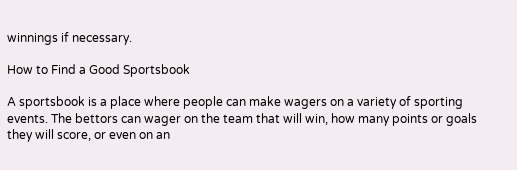winnings if necessary.

How to Find a Good Sportsbook

A sportsbook is a place where people can make wagers on a variety of sporting events. The bettors can wager on the team that will win, how many points or goals they will score, or even on an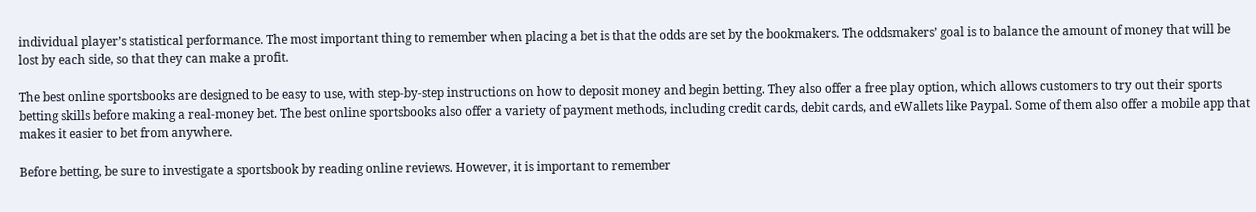individual player’s statistical performance. The most important thing to remember when placing a bet is that the odds are set by the bookmakers. The oddsmakers’ goal is to balance the amount of money that will be lost by each side, so that they can make a profit.

The best online sportsbooks are designed to be easy to use, with step-by-step instructions on how to deposit money and begin betting. They also offer a free play option, which allows customers to try out their sports betting skills before making a real-money bet. The best online sportsbooks also offer a variety of payment methods, including credit cards, debit cards, and eWallets like Paypal. Some of them also offer a mobile app that makes it easier to bet from anywhere.

Before betting, be sure to investigate a sportsbook by reading online reviews. However, it is important to remember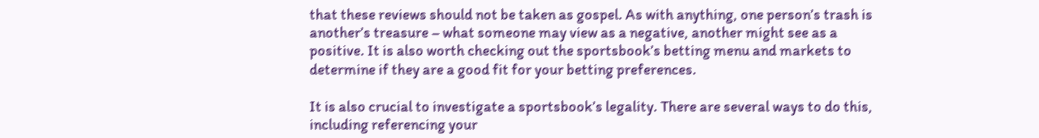that these reviews should not be taken as gospel. As with anything, one person’s trash is another’s treasure – what someone may view as a negative, another might see as a positive. It is also worth checking out the sportsbook’s betting menu and markets to determine if they are a good fit for your betting preferences.

It is also crucial to investigate a sportsbook’s legality. There are several ways to do this, including referencing your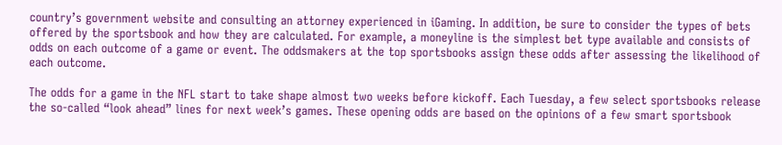country’s government website and consulting an attorney experienced in iGaming. In addition, be sure to consider the types of bets offered by the sportsbook and how they are calculated. For example, a moneyline is the simplest bet type available and consists of odds on each outcome of a game or event. The oddsmakers at the top sportsbooks assign these odds after assessing the likelihood of each outcome.

The odds for a game in the NFL start to take shape almost two weeks before kickoff. Each Tuesday, a few select sportsbooks release the so-called “look ahead” lines for next week’s games. These opening odds are based on the opinions of a few smart sportsbook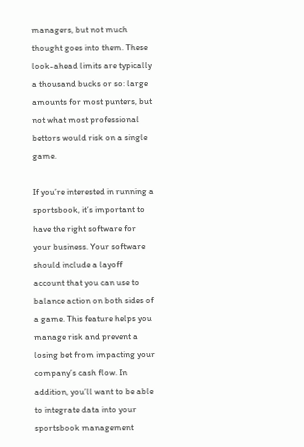managers, but not much thought goes into them. These look-ahead limits are typically a thousand bucks or so: large amounts for most punters, but not what most professional bettors would risk on a single game.

If you’re interested in running a sportsbook, it’s important to have the right software for your business. Your software should include a layoff account that you can use to balance action on both sides of a game. This feature helps you manage risk and prevent a losing bet from impacting your company’s cash flow. In addition, you’ll want to be able to integrate data into your sportsbook management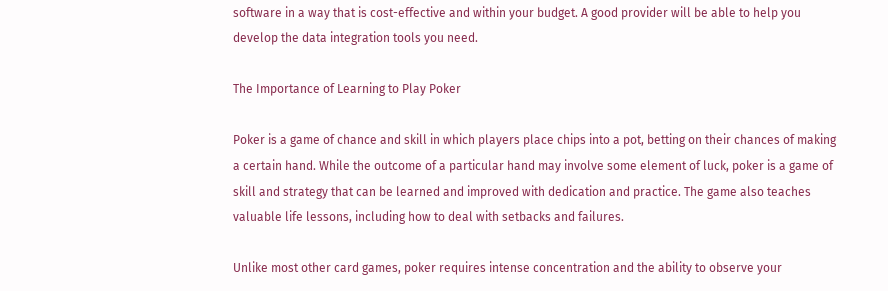software in a way that is cost-effective and within your budget. A good provider will be able to help you develop the data integration tools you need.

The Importance of Learning to Play Poker

Poker is a game of chance and skill in which players place chips into a pot, betting on their chances of making a certain hand. While the outcome of a particular hand may involve some element of luck, poker is a game of skill and strategy that can be learned and improved with dedication and practice. The game also teaches valuable life lessons, including how to deal with setbacks and failures.

Unlike most other card games, poker requires intense concentration and the ability to observe your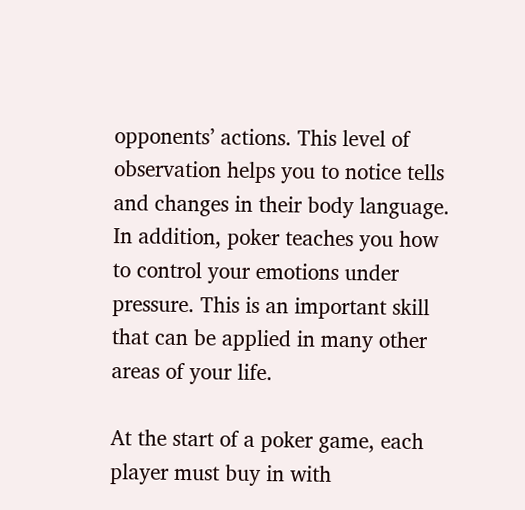opponents’ actions. This level of observation helps you to notice tells and changes in their body language. In addition, poker teaches you how to control your emotions under pressure. This is an important skill that can be applied in many other areas of your life.

At the start of a poker game, each player must buy in with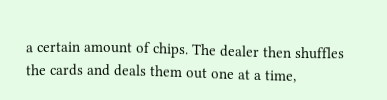a certain amount of chips. The dealer then shuffles the cards and deals them out one at a time,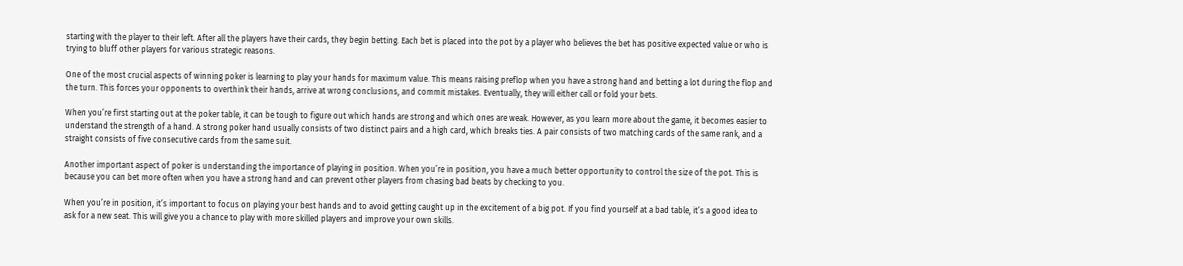starting with the player to their left. After all the players have their cards, they begin betting. Each bet is placed into the pot by a player who believes the bet has positive expected value or who is trying to bluff other players for various strategic reasons.

One of the most crucial aspects of winning poker is learning to play your hands for maximum value. This means raising preflop when you have a strong hand and betting a lot during the flop and the turn. This forces your opponents to overthink their hands, arrive at wrong conclusions, and commit mistakes. Eventually, they will either call or fold your bets.

When you’re first starting out at the poker table, it can be tough to figure out which hands are strong and which ones are weak. However, as you learn more about the game, it becomes easier to understand the strength of a hand. A strong poker hand usually consists of two distinct pairs and a high card, which breaks ties. A pair consists of two matching cards of the same rank, and a straight consists of five consecutive cards from the same suit.

Another important aspect of poker is understanding the importance of playing in position. When you’re in position, you have a much better opportunity to control the size of the pot. This is because you can bet more often when you have a strong hand and can prevent other players from chasing bad beats by checking to you.

When you’re in position, it’s important to focus on playing your best hands and to avoid getting caught up in the excitement of a big pot. If you find yourself at a bad table, it’s a good idea to ask for a new seat. This will give you a chance to play with more skilled players and improve your own skills.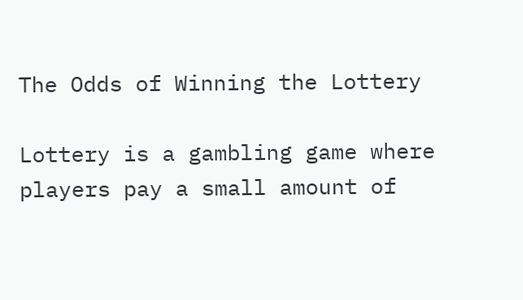The Odds of Winning the Lottery

Lottery is a gambling game where players pay a small amount of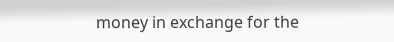money in exchange for the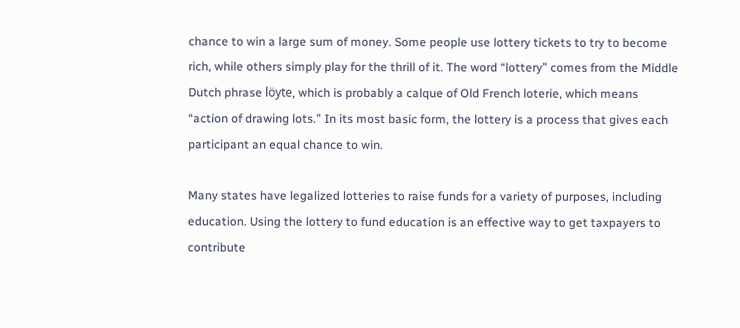chance to win a large sum of money. Some people use lottery tickets to try to become rich, while others simply play for the thrill of it. The word “lottery” comes from the Middle Dutch phrase löyte, which is probably a calque of Old French loterie, which means “action of drawing lots.” In its most basic form, the lottery is a process that gives each participant an equal chance to win.

Many states have legalized lotteries to raise funds for a variety of purposes, including education. Using the lottery to fund education is an effective way to get taxpayers to contribute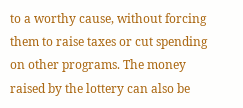to a worthy cause, without forcing them to raise taxes or cut spending on other programs. The money raised by the lottery can also be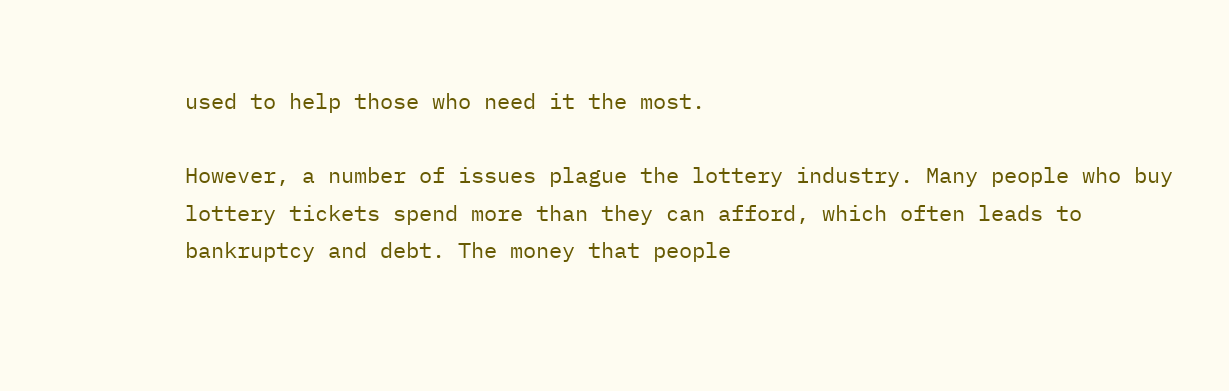used to help those who need it the most.

However, a number of issues plague the lottery industry. Many people who buy lottery tickets spend more than they can afford, which often leads to bankruptcy and debt. The money that people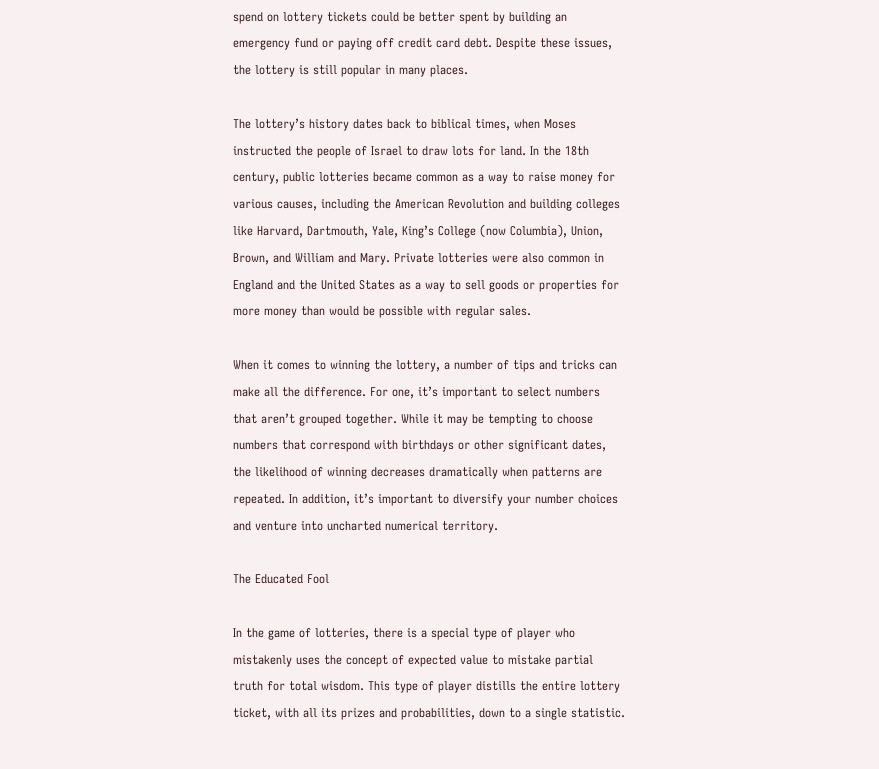spend on lottery tickets could be better spent by building an emergency fund or paying off credit card debt. Despite these issues, the lottery is still popular in many places.

The lottery’s history dates back to biblical times, when Moses instructed the people of Israel to draw lots for land. In the 18th century, public lotteries became common as a way to raise money for various causes, including the American Revolution and building colleges like Harvard, Dartmouth, Yale, King’s College (now Columbia), Union, Brown, and William and Mary. Private lotteries were also common in England and the United States as a way to sell goods or properties for more money than would be possible with regular sales.

When it comes to winning the lottery, a number of tips and tricks can make all the difference. For one, it’s important to select numbers that aren’t grouped together. While it may be tempting to choose numbers that correspond with birthdays or other significant dates, the likelihood of winning decreases dramatically when patterns are repeated. In addition, it’s important to diversify your number choices and venture into uncharted numerical territory.

The Educated Fool

In the game of lotteries, there is a special type of player who mistakenly uses the concept of expected value to mistake partial truth for total wisdom. This type of player distills the entire lottery ticket, with all its prizes and probabilities, down to a single statistic.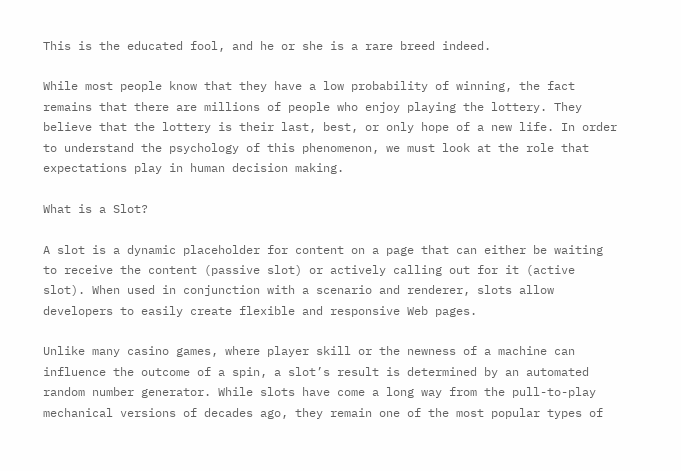This is the educated fool, and he or she is a rare breed indeed.

While most people know that they have a low probability of winning, the fact remains that there are millions of people who enjoy playing the lottery. They believe that the lottery is their last, best, or only hope of a new life. In order to understand the psychology of this phenomenon, we must look at the role that expectations play in human decision making.

What is a Slot?

A slot is a dynamic placeholder for content on a page that can either be waiting to receive the content (passive slot) or actively calling out for it (active slot). When used in conjunction with a scenario and renderer, slots allow developers to easily create flexible and responsive Web pages.

Unlike many casino games, where player skill or the newness of a machine can influence the outcome of a spin, a slot’s result is determined by an automated random number generator. While slots have come a long way from the pull-to-play mechanical versions of decades ago, they remain one of the most popular types of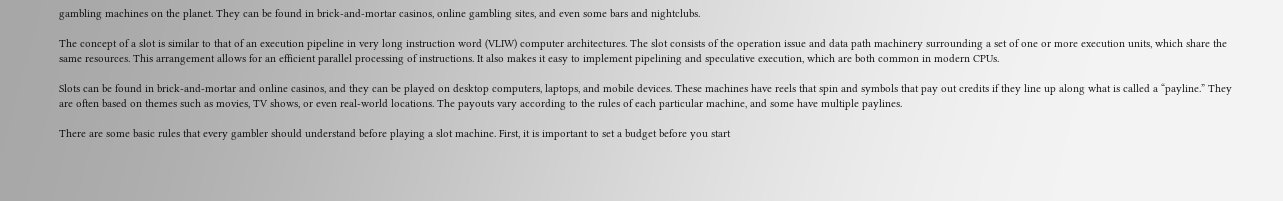gambling machines on the planet. They can be found in brick-and-mortar casinos, online gambling sites, and even some bars and nightclubs.

The concept of a slot is similar to that of an execution pipeline in very long instruction word (VLIW) computer architectures. The slot consists of the operation issue and data path machinery surrounding a set of one or more execution units, which share the same resources. This arrangement allows for an efficient parallel processing of instructions. It also makes it easy to implement pipelining and speculative execution, which are both common in modern CPUs.

Slots can be found in brick-and-mortar and online casinos, and they can be played on desktop computers, laptops, and mobile devices. These machines have reels that spin and symbols that pay out credits if they line up along what is called a “payline.” They are often based on themes such as movies, TV shows, or even real-world locations. The payouts vary according to the rules of each particular machine, and some have multiple paylines.

There are some basic rules that every gambler should understand before playing a slot machine. First, it is important to set a budget before you start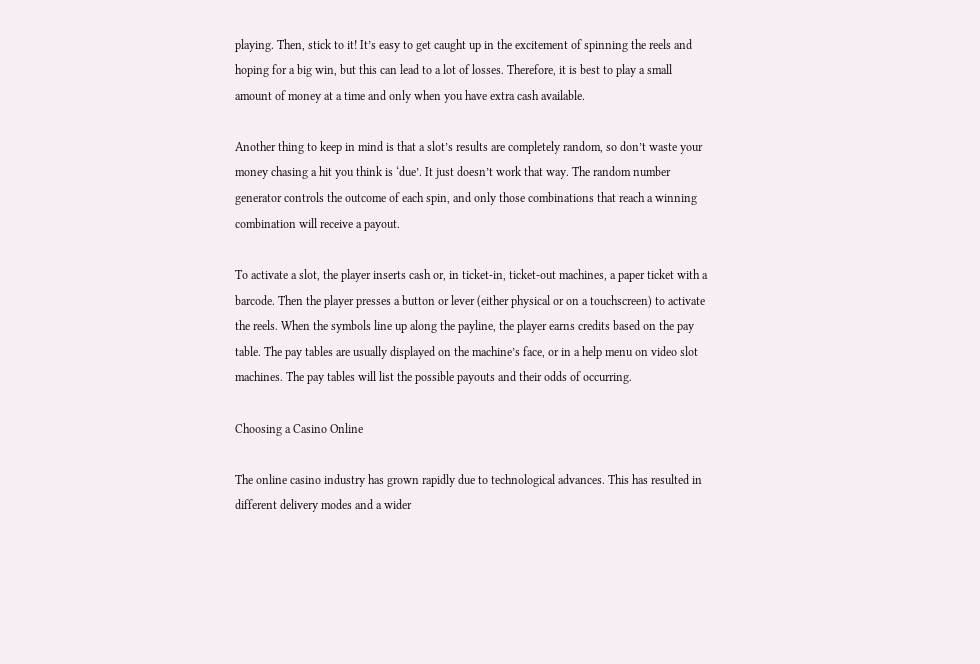playing. Then, stick to it! It’s easy to get caught up in the excitement of spinning the reels and hoping for a big win, but this can lead to a lot of losses. Therefore, it is best to play a small amount of money at a time and only when you have extra cash available.

Another thing to keep in mind is that a slot’s results are completely random, so don’t waste your money chasing a hit you think is ‘due’. It just doesn’t work that way. The random number generator controls the outcome of each spin, and only those combinations that reach a winning combination will receive a payout.

To activate a slot, the player inserts cash or, in ticket-in, ticket-out machines, a paper ticket with a barcode. Then the player presses a button or lever (either physical or on a touchscreen) to activate the reels. When the symbols line up along the payline, the player earns credits based on the pay table. The pay tables are usually displayed on the machine’s face, or in a help menu on video slot machines. The pay tables will list the possible payouts and their odds of occurring.

Choosing a Casino Online

The online casino industry has grown rapidly due to technological advances. This has resulted in different delivery modes and a wider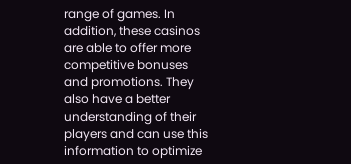range of games. In addition, these casinos are able to offer more competitive bonuses and promotions. They also have a better understanding of their players and can use this information to optimize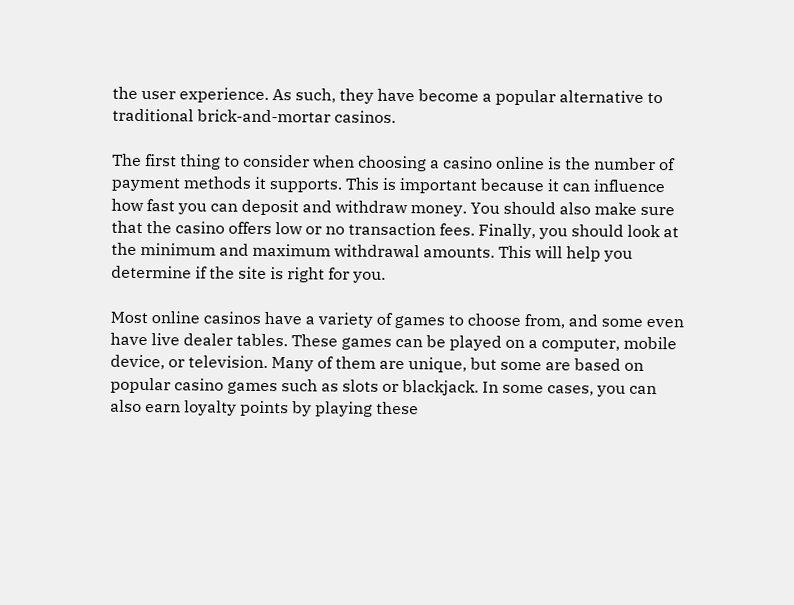the user experience. As such, they have become a popular alternative to traditional brick-and-mortar casinos.

The first thing to consider when choosing a casino online is the number of payment methods it supports. This is important because it can influence how fast you can deposit and withdraw money. You should also make sure that the casino offers low or no transaction fees. Finally, you should look at the minimum and maximum withdrawal amounts. This will help you determine if the site is right for you.

Most online casinos have a variety of games to choose from, and some even have live dealer tables. These games can be played on a computer, mobile device, or television. Many of them are unique, but some are based on popular casino games such as slots or blackjack. In some cases, you can also earn loyalty points by playing these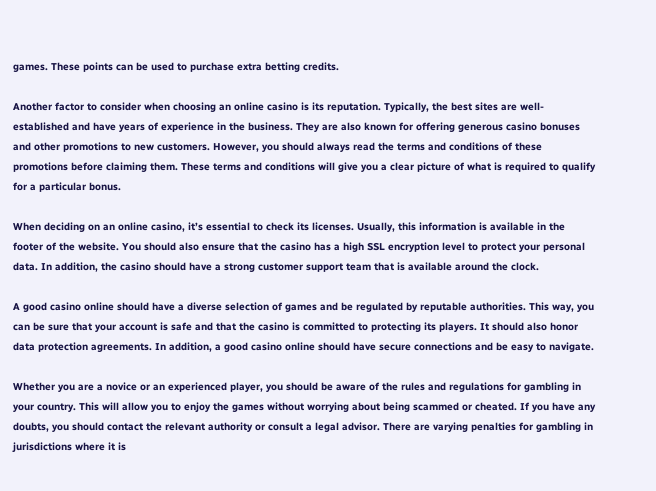games. These points can be used to purchase extra betting credits.

Another factor to consider when choosing an online casino is its reputation. Typically, the best sites are well-established and have years of experience in the business. They are also known for offering generous casino bonuses and other promotions to new customers. However, you should always read the terms and conditions of these promotions before claiming them. These terms and conditions will give you a clear picture of what is required to qualify for a particular bonus.

When deciding on an online casino, it’s essential to check its licenses. Usually, this information is available in the footer of the website. You should also ensure that the casino has a high SSL encryption level to protect your personal data. In addition, the casino should have a strong customer support team that is available around the clock.

A good casino online should have a diverse selection of games and be regulated by reputable authorities. This way, you can be sure that your account is safe and that the casino is committed to protecting its players. It should also honor data protection agreements. In addition, a good casino online should have secure connections and be easy to navigate.

Whether you are a novice or an experienced player, you should be aware of the rules and regulations for gambling in your country. This will allow you to enjoy the games without worrying about being scammed or cheated. If you have any doubts, you should contact the relevant authority or consult a legal advisor. There are varying penalties for gambling in jurisdictions where it is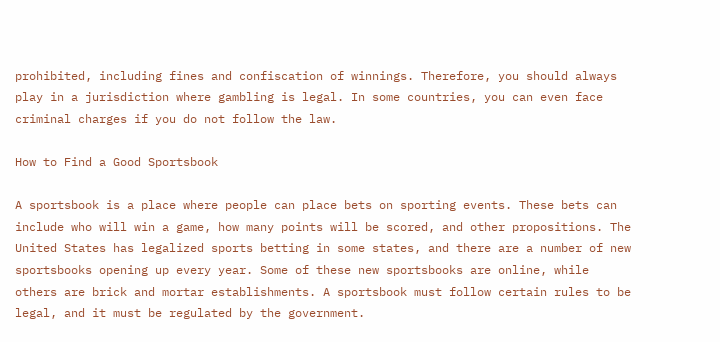prohibited, including fines and confiscation of winnings. Therefore, you should always play in a jurisdiction where gambling is legal. In some countries, you can even face criminal charges if you do not follow the law.

How to Find a Good Sportsbook

A sportsbook is a place where people can place bets on sporting events. These bets can include who will win a game, how many points will be scored, and other propositions. The United States has legalized sports betting in some states, and there are a number of new sportsbooks opening up every year. Some of these new sportsbooks are online, while others are brick and mortar establishments. A sportsbook must follow certain rules to be legal, and it must be regulated by the government.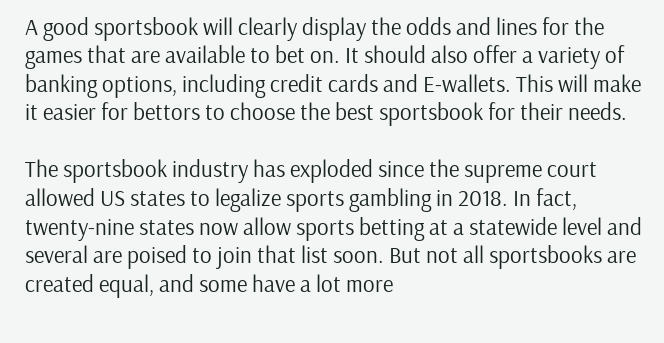A good sportsbook will clearly display the odds and lines for the games that are available to bet on. It should also offer a variety of banking options, including credit cards and E-wallets. This will make it easier for bettors to choose the best sportsbook for their needs.

The sportsbook industry has exploded since the supreme court allowed US states to legalize sports gambling in 2018. In fact, twenty-nine states now allow sports betting at a statewide level and several are poised to join that list soon. But not all sportsbooks are created equal, and some have a lot more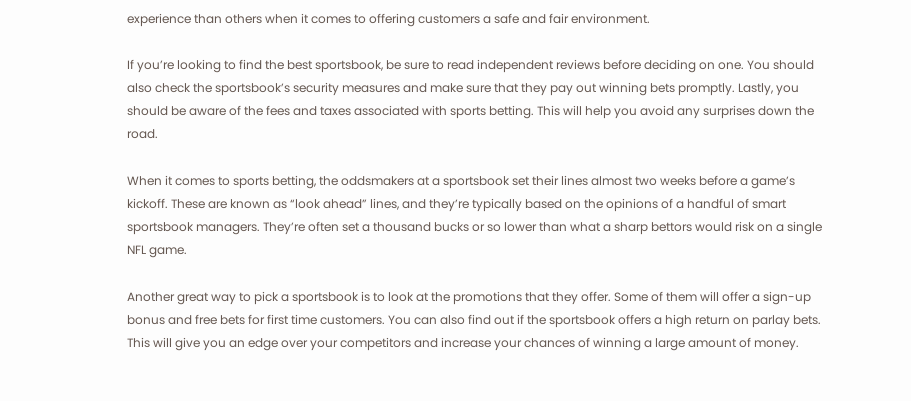experience than others when it comes to offering customers a safe and fair environment.

If you’re looking to find the best sportsbook, be sure to read independent reviews before deciding on one. You should also check the sportsbook’s security measures and make sure that they pay out winning bets promptly. Lastly, you should be aware of the fees and taxes associated with sports betting. This will help you avoid any surprises down the road.

When it comes to sports betting, the oddsmakers at a sportsbook set their lines almost two weeks before a game’s kickoff. These are known as “look ahead” lines, and they’re typically based on the opinions of a handful of smart sportsbook managers. They’re often set a thousand bucks or so lower than what a sharp bettors would risk on a single NFL game.

Another great way to pick a sportsbook is to look at the promotions that they offer. Some of them will offer a sign-up bonus and free bets for first time customers. You can also find out if the sportsbook offers a high return on parlay bets. This will give you an edge over your competitors and increase your chances of winning a large amount of money.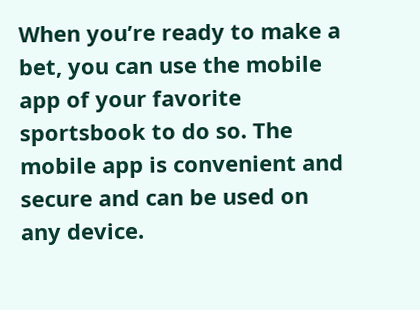When you’re ready to make a bet, you can use the mobile app of your favorite sportsbook to do so. The mobile app is convenient and secure and can be used on any device.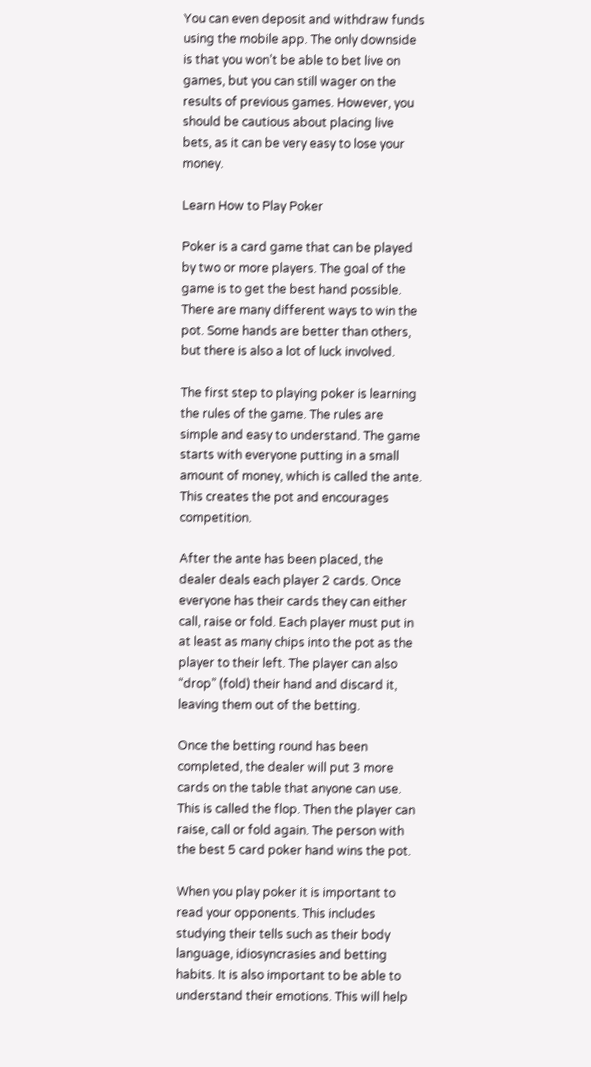You can even deposit and withdraw funds using the mobile app. The only downside is that you won’t be able to bet live on games, but you can still wager on the results of previous games. However, you should be cautious about placing live bets, as it can be very easy to lose your money.

Learn How to Play Poker

Poker is a card game that can be played by two or more players. The goal of the game is to get the best hand possible. There are many different ways to win the pot. Some hands are better than others, but there is also a lot of luck involved.

The first step to playing poker is learning the rules of the game. The rules are simple and easy to understand. The game starts with everyone putting in a small amount of money, which is called the ante. This creates the pot and encourages competition.

After the ante has been placed, the dealer deals each player 2 cards. Once everyone has their cards they can either call, raise or fold. Each player must put in at least as many chips into the pot as the player to their left. The player can also “drop” (fold) their hand and discard it, leaving them out of the betting.

Once the betting round has been completed, the dealer will put 3 more cards on the table that anyone can use. This is called the flop. Then the player can raise, call or fold again. The person with the best 5 card poker hand wins the pot.

When you play poker it is important to read your opponents. This includes studying their tells such as their body language, idiosyncrasies and betting habits. It is also important to be able to understand their emotions. This will help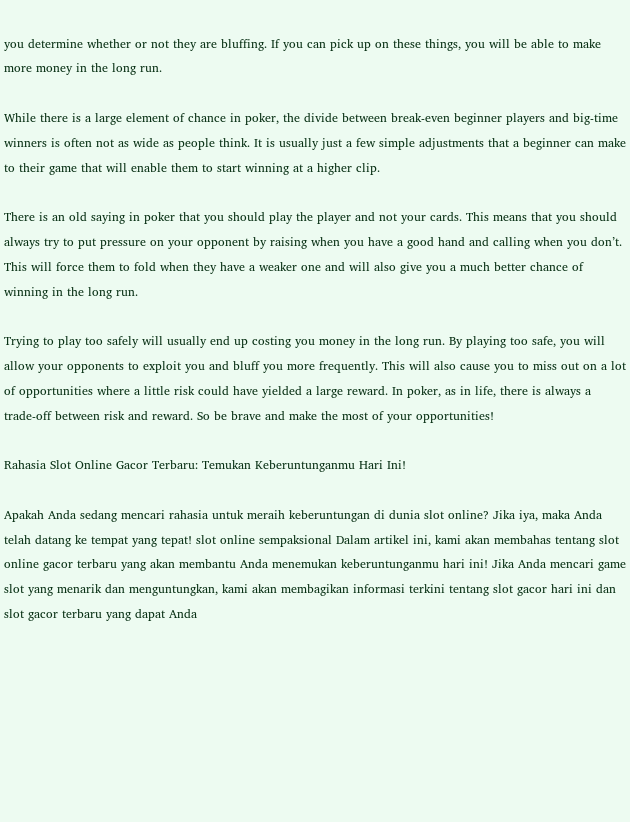you determine whether or not they are bluffing. If you can pick up on these things, you will be able to make more money in the long run.

While there is a large element of chance in poker, the divide between break-even beginner players and big-time winners is often not as wide as people think. It is usually just a few simple adjustments that a beginner can make to their game that will enable them to start winning at a higher clip.

There is an old saying in poker that you should play the player and not your cards. This means that you should always try to put pressure on your opponent by raising when you have a good hand and calling when you don’t. This will force them to fold when they have a weaker one and will also give you a much better chance of winning in the long run.

Trying to play too safely will usually end up costing you money in the long run. By playing too safe, you will allow your opponents to exploit you and bluff you more frequently. This will also cause you to miss out on a lot of opportunities where a little risk could have yielded a large reward. In poker, as in life, there is always a trade-off between risk and reward. So be brave and make the most of your opportunities!

Rahasia Slot Online Gacor Terbaru: Temukan Keberuntunganmu Hari Ini!

Apakah Anda sedang mencari rahasia untuk meraih keberuntungan di dunia slot online? Jika iya, maka Anda telah datang ke tempat yang tepat! slot online sempaksional Dalam artikel ini, kami akan membahas tentang slot online gacor terbaru yang akan membantu Anda menemukan keberuntunganmu hari ini! Jika Anda mencari game slot yang menarik dan menguntungkan, kami akan membagikan informasi terkini tentang slot gacor hari ini dan slot gacor terbaru yang dapat Anda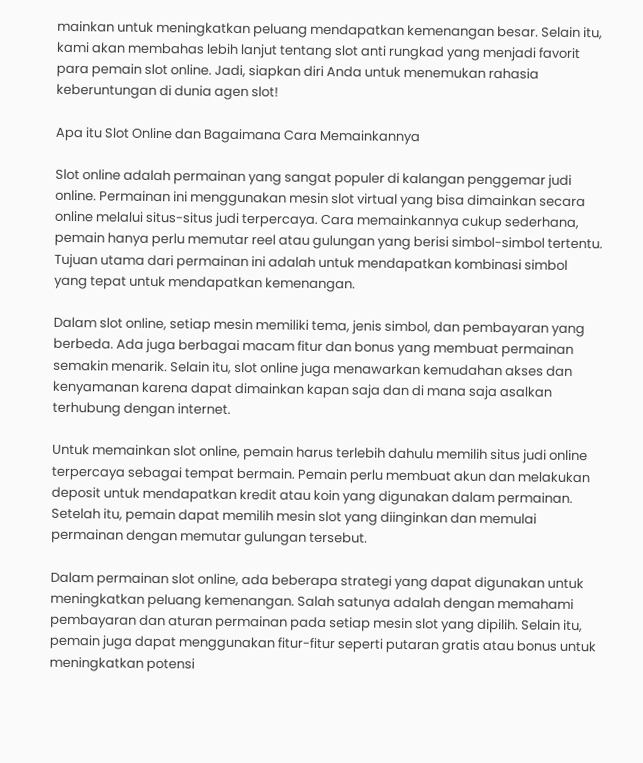mainkan untuk meningkatkan peluang mendapatkan kemenangan besar. Selain itu, kami akan membahas lebih lanjut tentang slot anti rungkad yang menjadi favorit para pemain slot online. Jadi, siapkan diri Anda untuk menemukan rahasia keberuntungan di dunia agen slot!

Apa itu Slot Online dan Bagaimana Cara Memainkannya

Slot online adalah permainan yang sangat populer di kalangan penggemar judi online. Permainan ini menggunakan mesin slot virtual yang bisa dimainkan secara online melalui situs-situs judi terpercaya. Cara memainkannya cukup sederhana, pemain hanya perlu memutar reel atau gulungan yang berisi simbol-simbol tertentu. Tujuan utama dari permainan ini adalah untuk mendapatkan kombinasi simbol yang tepat untuk mendapatkan kemenangan.

Dalam slot online, setiap mesin memiliki tema, jenis simbol, dan pembayaran yang berbeda. Ada juga berbagai macam fitur dan bonus yang membuat permainan semakin menarik. Selain itu, slot online juga menawarkan kemudahan akses dan kenyamanan karena dapat dimainkan kapan saja dan di mana saja asalkan terhubung dengan internet.

Untuk memainkan slot online, pemain harus terlebih dahulu memilih situs judi online terpercaya sebagai tempat bermain. Pemain perlu membuat akun dan melakukan deposit untuk mendapatkan kredit atau koin yang digunakan dalam permainan. Setelah itu, pemain dapat memilih mesin slot yang diinginkan dan memulai permainan dengan memutar gulungan tersebut.

Dalam permainan slot online, ada beberapa strategi yang dapat digunakan untuk meningkatkan peluang kemenangan. Salah satunya adalah dengan memahami pembayaran dan aturan permainan pada setiap mesin slot yang dipilih. Selain itu, pemain juga dapat menggunakan fitur-fitur seperti putaran gratis atau bonus untuk meningkatkan potensi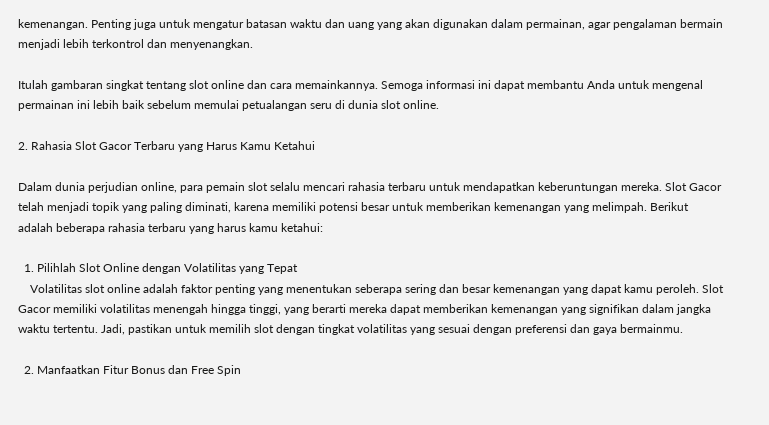kemenangan. Penting juga untuk mengatur batasan waktu dan uang yang akan digunakan dalam permainan, agar pengalaman bermain menjadi lebih terkontrol dan menyenangkan.

Itulah gambaran singkat tentang slot online dan cara memainkannya. Semoga informasi ini dapat membantu Anda untuk mengenal permainan ini lebih baik sebelum memulai petualangan seru di dunia slot online.

2. Rahasia Slot Gacor Terbaru yang Harus Kamu Ketahui

Dalam dunia perjudian online, para pemain slot selalu mencari rahasia terbaru untuk mendapatkan keberuntungan mereka. Slot Gacor telah menjadi topik yang paling diminati, karena memiliki potensi besar untuk memberikan kemenangan yang melimpah. Berikut adalah beberapa rahasia terbaru yang harus kamu ketahui:

  1. Pilihlah Slot Online dengan Volatilitas yang Tepat
    Volatilitas slot online adalah faktor penting yang menentukan seberapa sering dan besar kemenangan yang dapat kamu peroleh. Slot Gacor memiliki volatilitas menengah hingga tinggi, yang berarti mereka dapat memberikan kemenangan yang signifikan dalam jangka waktu tertentu. Jadi, pastikan untuk memilih slot dengan tingkat volatilitas yang sesuai dengan preferensi dan gaya bermainmu.

  2. Manfaatkan Fitur Bonus dan Free Spin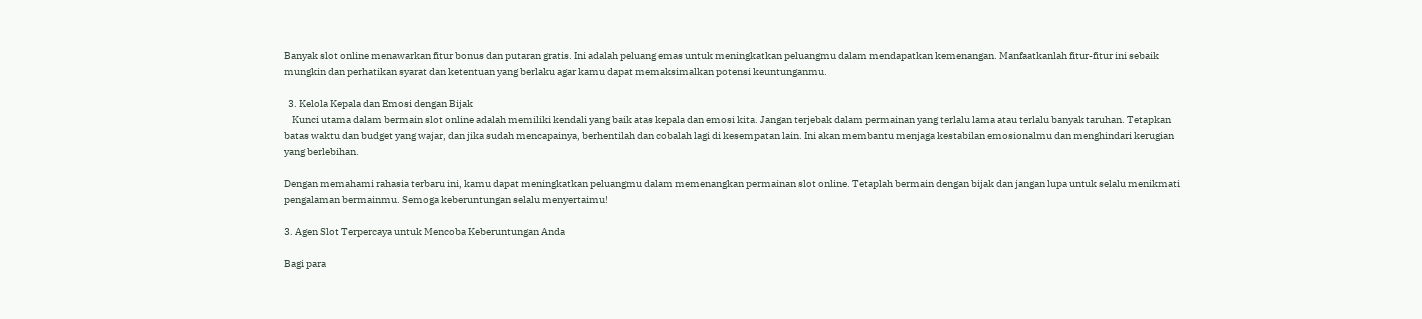Banyak slot online menawarkan fitur bonus dan putaran gratis. Ini adalah peluang emas untuk meningkatkan peluangmu dalam mendapatkan kemenangan. Manfaatkanlah fitur-fitur ini sebaik mungkin dan perhatikan syarat dan ketentuan yang berlaku agar kamu dapat memaksimalkan potensi keuntunganmu.

  3. Kelola Kepala dan Emosi dengan Bijak
    Kunci utama dalam bermain slot online adalah memiliki kendali yang baik atas kepala dan emosi kita. Jangan terjebak dalam permainan yang terlalu lama atau terlalu banyak taruhan. Tetapkan batas waktu dan budget yang wajar, dan jika sudah mencapainya, berhentilah dan cobalah lagi di kesempatan lain. Ini akan membantu menjaga kestabilan emosionalmu dan menghindari kerugian yang berlebihan.

Dengan memahami rahasia terbaru ini, kamu dapat meningkatkan peluangmu dalam memenangkan permainan slot online. Tetaplah bermain dengan bijak dan jangan lupa untuk selalu menikmati pengalaman bermainmu. Semoga keberuntungan selalu menyertaimu!

3. Agen Slot Terpercaya untuk Mencoba Keberuntungan Anda

Bagi para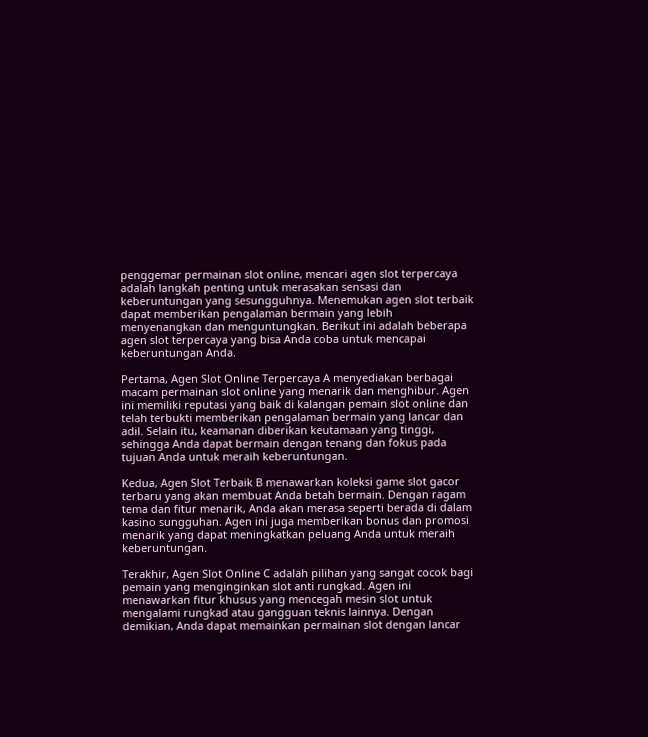penggemar permainan slot online, mencari agen slot terpercaya adalah langkah penting untuk merasakan sensasi dan keberuntungan yang sesungguhnya. Menemukan agen slot terbaik dapat memberikan pengalaman bermain yang lebih menyenangkan dan menguntungkan. Berikut ini adalah beberapa agen slot terpercaya yang bisa Anda coba untuk mencapai keberuntungan Anda.

Pertama, Agen Slot Online Terpercaya A menyediakan berbagai macam permainan slot online yang menarik dan menghibur. Agen ini memiliki reputasi yang baik di kalangan pemain slot online dan telah terbukti memberikan pengalaman bermain yang lancar dan adil. Selain itu, keamanan diberikan keutamaan yang tinggi, sehingga Anda dapat bermain dengan tenang dan fokus pada tujuan Anda untuk meraih keberuntungan.

Kedua, Agen Slot Terbaik B menawarkan koleksi game slot gacor terbaru yang akan membuat Anda betah bermain. Dengan ragam tema dan fitur menarik, Anda akan merasa seperti berada di dalam kasino sungguhan. Agen ini juga memberikan bonus dan promosi menarik yang dapat meningkatkan peluang Anda untuk meraih keberuntungan.

Terakhir, Agen Slot Online C adalah pilihan yang sangat cocok bagi pemain yang menginginkan slot anti rungkad. Agen ini menawarkan fitur khusus yang mencegah mesin slot untuk mengalami rungkad atau gangguan teknis lainnya. Dengan demikian, Anda dapat memainkan permainan slot dengan lancar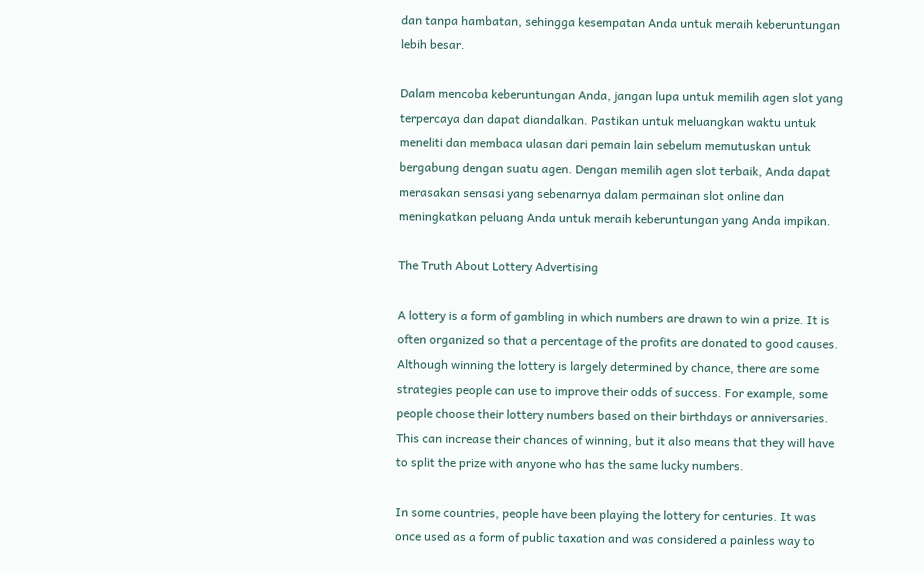dan tanpa hambatan, sehingga kesempatan Anda untuk meraih keberuntungan lebih besar.

Dalam mencoba keberuntungan Anda, jangan lupa untuk memilih agen slot yang terpercaya dan dapat diandalkan. Pastikan untuk meluangkan waktu untuk meneliti dan membaca ulasan dari pemain lain sebelum memutuskan untuk bergabung dengan suatu agen. Dengan memilih agen slot terbaik, Anda dapat merasakan sensasi yang sebenarnya dalam permainan slot online dan meningkatkan peluang Anda untuk meraih keberuntungan yang Anda impikan.

The Truth About Lottery Advertising

A lottery is a form of gambling in which numbers are drawn to win a prize. It is often organized so that a percentage of the profits are donated to good causes. Although winning the lottery is largely determined by chance, there are some strategies people can use to improve their odds of success. For example, some people choose their lottery numbers based on their birthdays or anniversaries. This can increase their chances of winning, but it also means that they will have to split the prize with anyone who has the same lucky numbers.

In some countries, people have been playing the lottery for centuries. It was once used as a form of public taxation and was considered a painless way to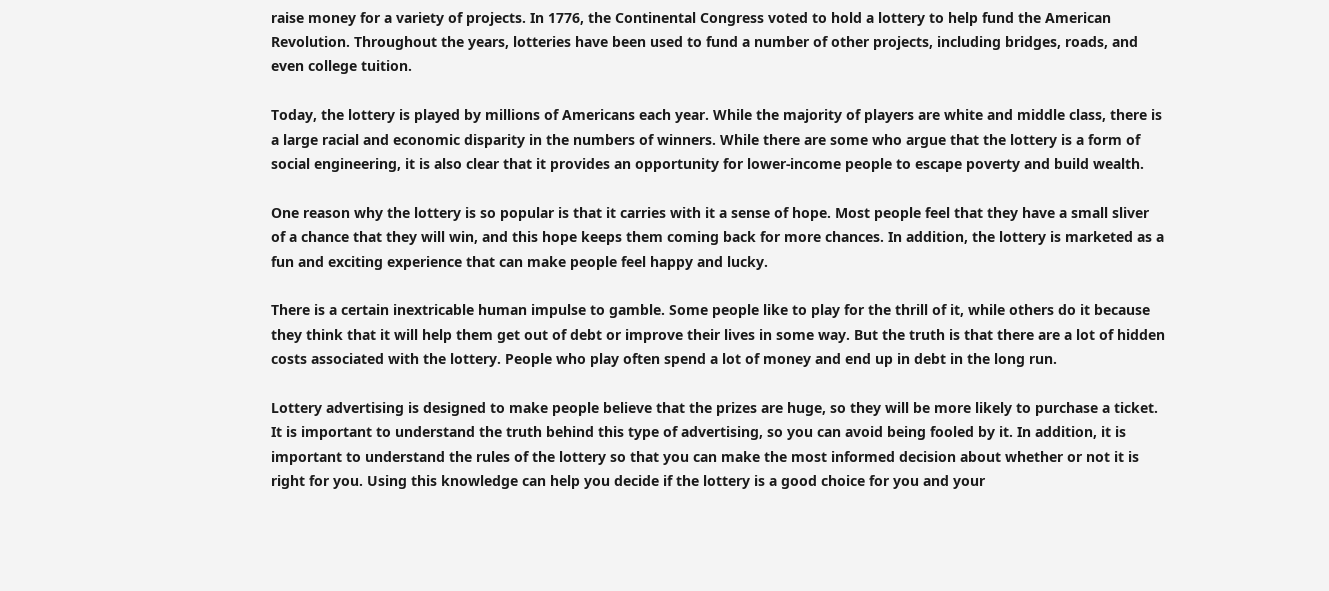raise money for a variety of projects. In 1776, the Continental Congress voted to hold a lottery to help fund the American Revolution. Throughout the years, lotteries have been used to fund a number of other projects, including bridges, roads, and even college tuition.

Today, the lottery is played by millions of Americans each year. While the majority of players are white and middle class, there is a large racial and economic disparity in the numbers of winners. While there are some who argue that the lottery is a form of social engineering, it is also clear that it provides an opportunity for lower-income people to escape poverty and build wealth.

One reason why the lottery is so popular is that it carries with it a sense of hope. Most people feel that they have a small sliver of a chance that they will win, and this hope keeps them coming back for more chances. In addition, the lottery is marketed as a fun and exciting experience that can make people feel happy and lucky.

There is a certain inextricable human impulse to gamble. Some people like to play for the thrill of it, while others do it because they think that it will help them get out of debt or improve their lives in some way. But the truth is that there are a lot of hidden costs associated with the lottery. People who play often spend a lot of money and end up in debt in the long run.

Lottery advertising is designed to make people believe that the prizes are huge, so they will be more likely to purchase a ticket. It is important to understand the truth behind this type of advertising, so you can avoid being fooled by it. In addition, it is important to understand the rules of the lottery so that you can make the most informed decision about whether or not it is right for you. Using this knowledge can help you decide if the lottery is a good choice for you and your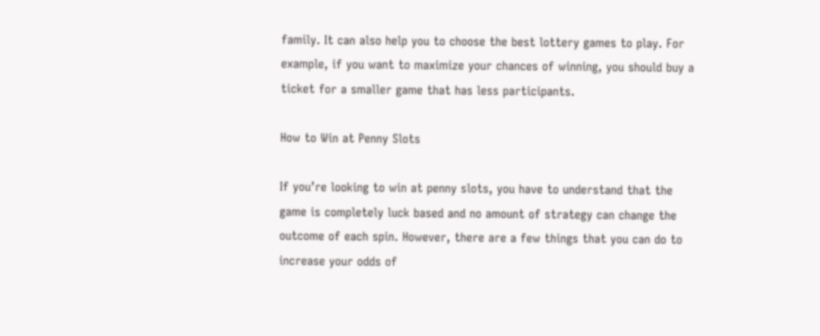family. It can also help you to choose the best lottery games to play. For example, if you want to maximize your chances of winning, you should buy a ticket for a smaller game that has less participants.

How to Win at Penny Slots

If you’re looking to win at penny slots, you have to understand that the game is completely luck based and no amount of strategy can change the outcome of each spin. However, there are a few things that you can do to increase your odds of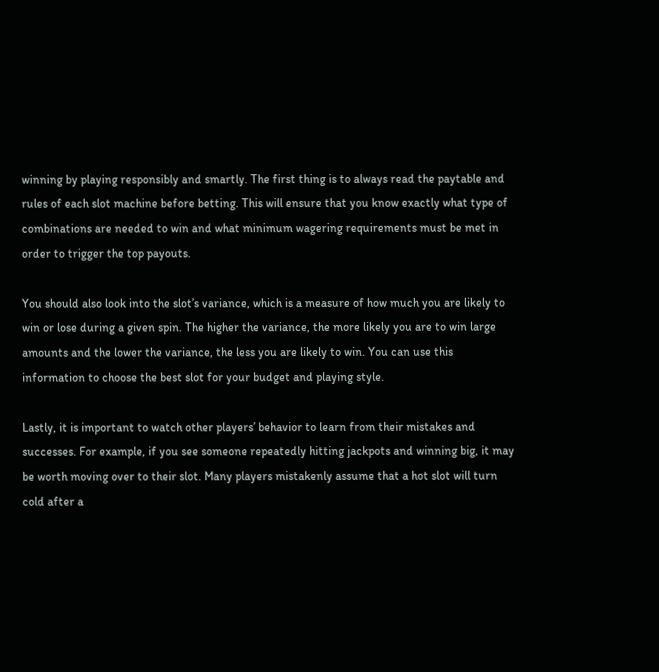winning by playing responsibly and smartly. The first thing is to always read the paytable and rules of each slot machine before betting. This will ensure that you know exactly what type of combinations are needed to win and what minimum wagering requirements must be met in order to trigger the top payouts.

You should also look into the slot’s variance, which is a measure of how much you are likely to win or lose during a given spin. The higher the variance, the more likely you are to win large amounts and the lower the variance, the less you are likely to win. You can use this information to choose the best slot for your budget and playing style.

Lastly, it is important to watch other players’ behavior to learn from their mistakes and successes. For example, if you see someone repeatedly hitting jackpots and winning big, it may be worth moving over to their slot. Many players mistakenly assume that a hot slot will turn cold after a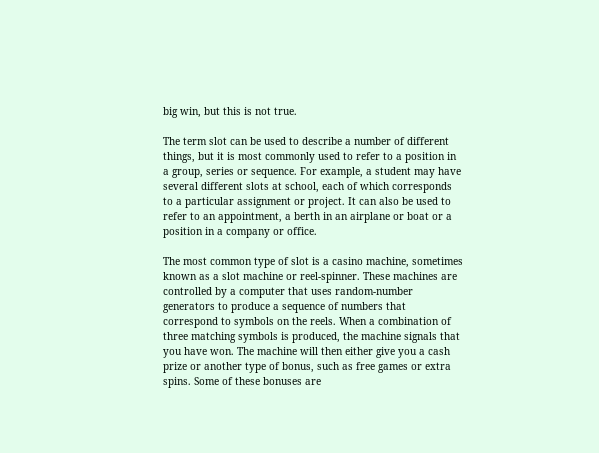big win, but this is not true.

The term slot can be used to describe a number of different things, but it is most commonly used to refer to a position in a group, series or sequence. For example, a student may have several different slots at school, each of which corresponds to a particular assignment or project. It can also be used to refer to an appointment, a berth in an airplane or boat or a position in a company or office.

The most common type of slot is a casino machine, sometimes known as a slot machine or reel-spinner. These machines are controlled by a computer that uses random-number generators to produce a sequence of numbers that correspond to symbols on the reels. When a combination of three matching symbols is produced, the machine signals that you have won. The machine will then either give you a cash prize or another type of bonus, such as free games or extra spins. Some of these bonuses are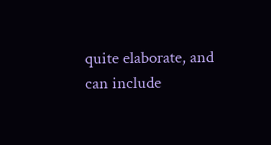quite elaborate, and can include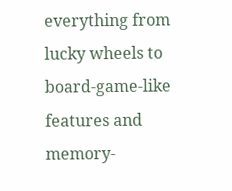everything from lucky wheels to board-game-like features and memory-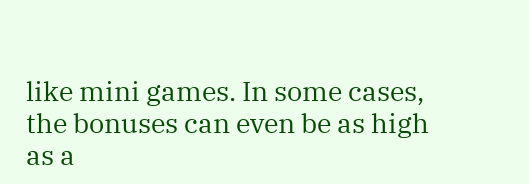like mini games. In some cases, the bonuses can even be as high as a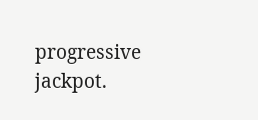progressive jackpot.